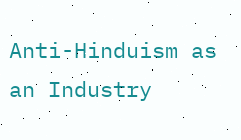Anti-Hinduism as an Industry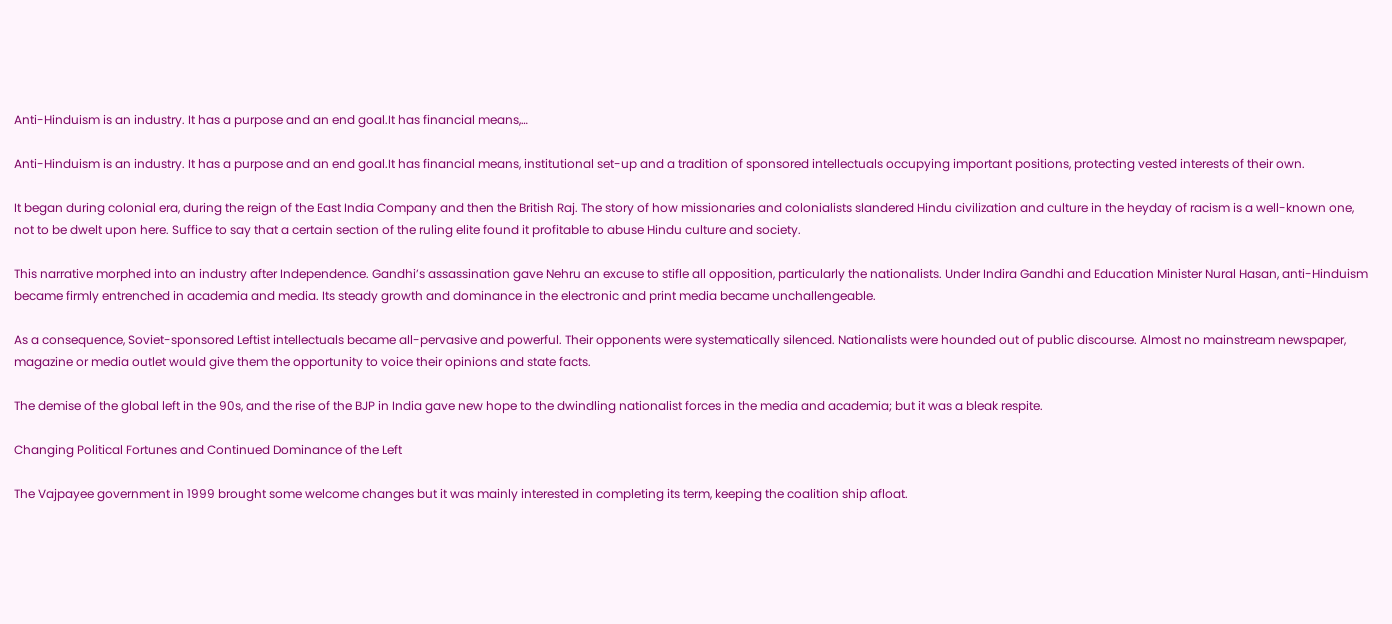Anti-Hinduism is an industry. It has a purpose and an end goal.It has financial means,…

Anti-Hinduism is an industry. It has a purpose and an end goal.It has financial means, institutional set-up and a tradition of sponsored intellectuals occupying important positions, protecting vested interests of their own.

It began during colonial era, during the reign of the East India Company and then the British Raj. The story of how missionaries and colonialists slandered Hindu civilization and culture in the heyday of racism is a well-known one, not to be dwelt upon here. Suffice to say that a certain section of the ruling elite found it profitable to abuse Hindu culture and society.

This narrative morphed into an industry after Independence. Gandhi’s assassination gave Nehru an excuse to stifle all opposition, particularly the nationalists. Under Indira Gandhi and Education Minister Nural Hasan, anti-Hinduism became firmly entrenched in academia and media. Its steady growth and dominance in the electronic and print media became unchallengeable.

As a consequence, Soviet-sponsored Leftist intellectuals became all-pervasive and powerful. Their opponents were systematically silenced. Nationalists were hounded out of public discourse. Almost no mainstream newspaper, magazine or media outlet would give them the opportunity to voice their opinions and state facts.

The demise of the global left in the 90s, and the rise of the BJP in India gave new hope to the dwindling nationalist forces in the media and academia; but it was a bleak respite.

Changing Political Fortunes and Continued Dominance of the Left

The Vajpayee government in 1999 brought some welcome changes but it was mainly interested in completing its term, keeping the coalition ship afloat.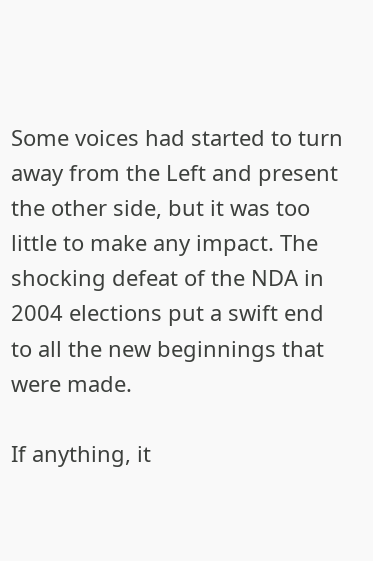Some voices had started to turn away from the Left and present the other side, but it was too little to make any impact. The shocking defeat of the NDA in 2004 elections put a swift end to all the new beginnings that were made.

If anything, it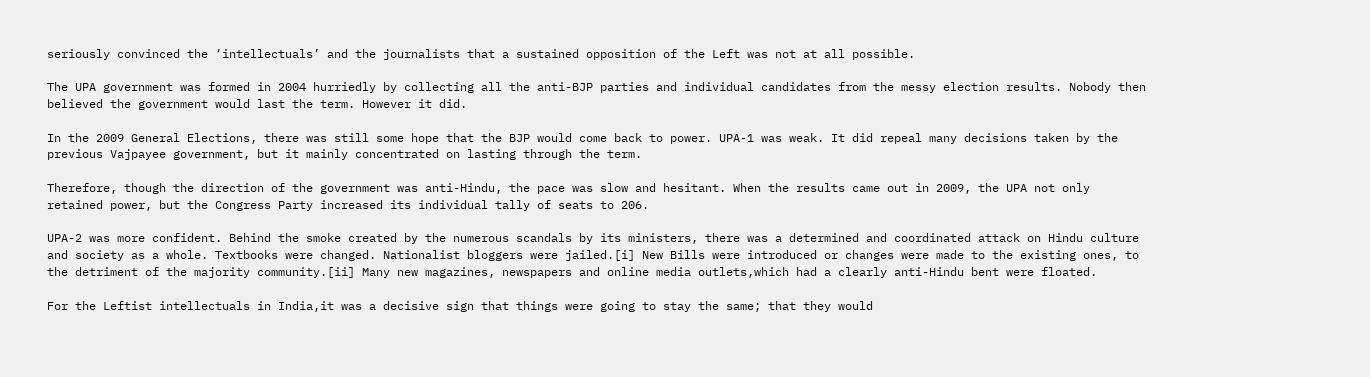seriously convinced the ‘intellectuals’ and the journalists that a sustained opposition of the Left was not at all possible.

The UPA government was formed in 2004 hurriedly by collecting all the anti-BJP parties and individual candidates from the messy election results. Nobody then believed the government would last the term. However it did.

In the 2009 General Elections, there was still some hope that the BJP would come back to power. UPA-1 was weak. It did repeal many decisions taken by the previous Vajpayee government, but it mainly concentrated on lasting through the term.

Therefore, though the direction of the government was anti-Hindu, the pace was slow and hesitant. When the results came out in 2009, the UPA not only retained power, but the Congress Party increased its individual tally of seats to 206.

UPA-2 was more confident. Behind the smoke created by the numerous scandals by its ministers, there was a determined and coordinated attack on Hindu culture and society as a whole. Textbooks were changed. Nationalist bloggers were jailed.[i] New Bills were introduced or changes were made to the existing ones, to the detriment of the majority community.[ii] Many new magazines, newspapers and online media outlets,which had a clearly anti-Hindu bent were floated.

For the Leftist intellectuals in India,it was a decisive sign that things were going to stay the same; that they would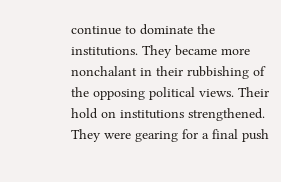continue to dominate the institutions. They became more nonchalant in their rubbishing of the opposing political views. Their hold on institutions strengthened. They were gearing for a final push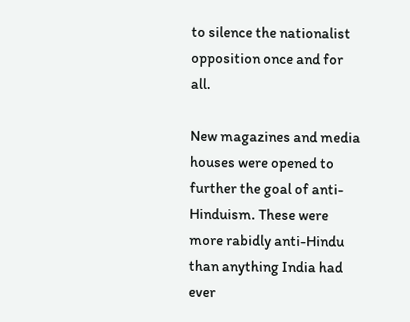to silence the nationalist opposition once and for all.

New magazines and media houses were opened to further the goal of anti-Hinduism. These were more rabidly anti-Hindu than anything India had ever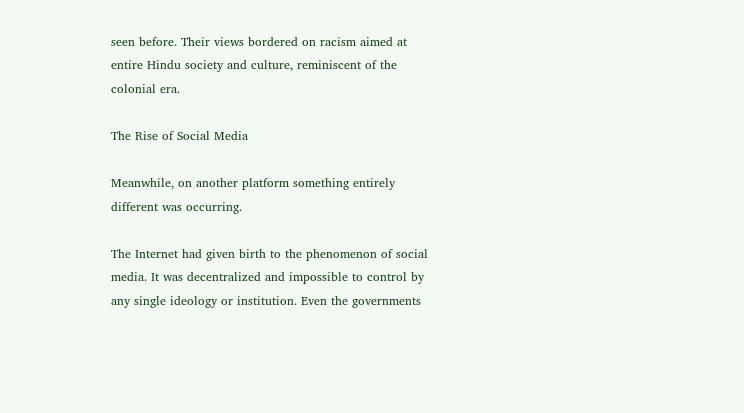seen before. Their views bordered on racism aimed at entire Hindu society and culture, reminiscent of the colonial era.

The Rise of Social Media

Meanwhile, on another platform something entirely different was occurring.

The Internet had given birth to the phenomenon of social media. It was decentralized and impossible to control by any single ideology or institution. Even the governments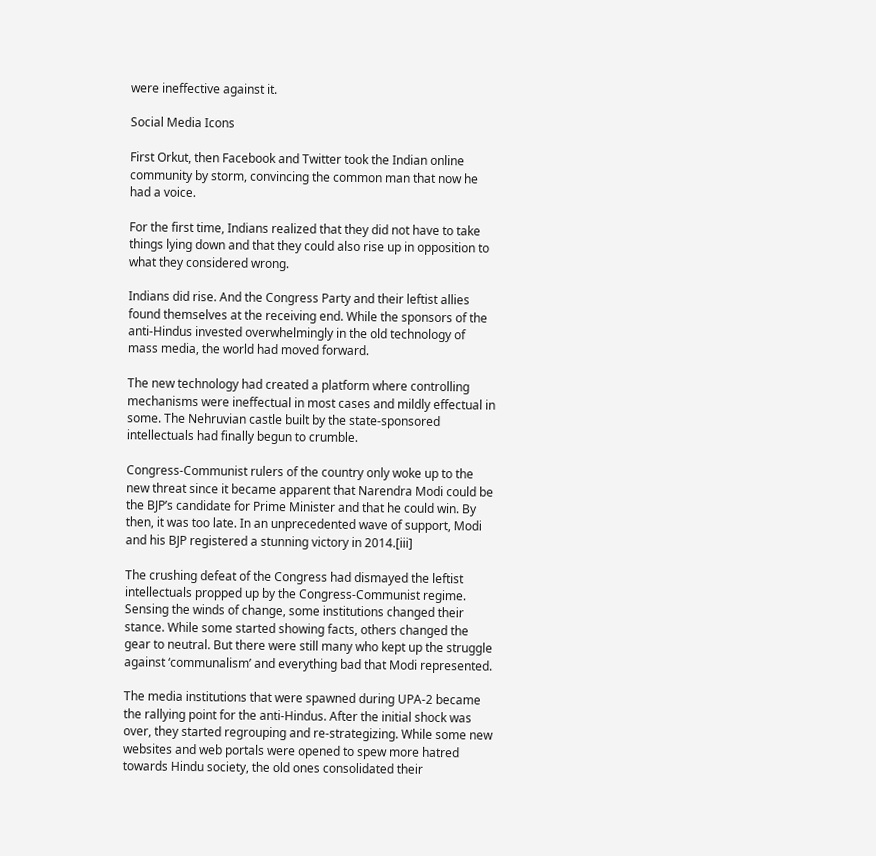were ineffective against it.

Social Media Icons

First Orkut, then Facebook and Twitter took the Indian online community by storm, convincing the common man that now he had a voice.

For the first time, Indians realized that they did not have to take things lying down and that they could also rise up in opposition to what they considered wrong.

Indians did rise. And the Congress Party and their leftist allies found themselves at the receiving end. While the sponsors of the anti-Hindus invested overwhelmingly in the old technology of mass media, the world had moved forward.

The new technology had created a platform where controlling mechanisms were ineffectual in most cases and mildly effectual in some. The Nehruvian castle built by the state-sponsored intellectuals had finally begun to crumble.

Congress-Communist rulers of the country only woke up to the new threat since it became apparent that Narendra Modi could be the BJP’s candidate for Prime Minister and that he could win. By then, it was too late. In an unprecedented wave of support, Modi and his BJP registered a stunning victory in 2014.[iii]

The crushing defeat of the Congress had dismayed the leftist intellectuals propped up by the Congress-Communist regime. Sensing the winds of change, some institutions changed their stance. While some started showing facts, others changed the gear to neutral. But there were still many who kept up the struggle against ‘communalism’ and everything bad that Modi represented.

The media institutions that were spawned during UPA-2 became the rallying point for the anti-Hindus. After the initial shock was over, they started regrouping and re-strategizing. While some new websites and web portals were opened to spew more hatred towards Hindu society, the old ones consolidated their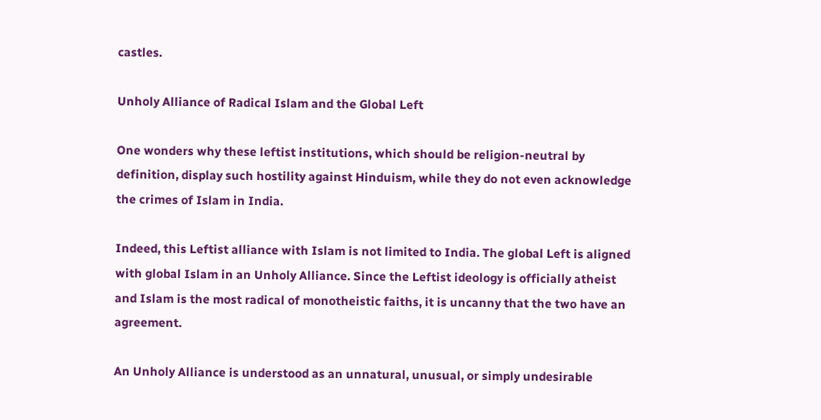castles.

Unholy Alliance of Radical Islam and the Global Left

One wonders why these leftist institutions, which should be religion-neutral by definition, display such hostility against Hinduism, while they do not even acknowledge the crimes of Islam in India.

Indeed, this Leftist alliance with Islam is not limited to India. The global Left is aligned with global Islam in an Unholy Alliance. Since the Leftist ideology is officially atheist and Islam is the most radical of monotheistic faiths, it is uncanny that the two have an agreement.

An Unholy Alliance is understood as an unnatural, unusual, or simply undesirable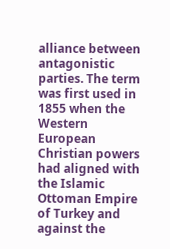alliance between antagonistic parties. The term was first used in 1855 when the Western European Christian powers had aligned with the Islamic Ottoman Empire of Turkey and against the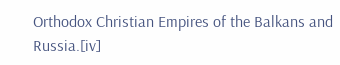Orthodox Christian Empires of the Balkans and Russia.[iv]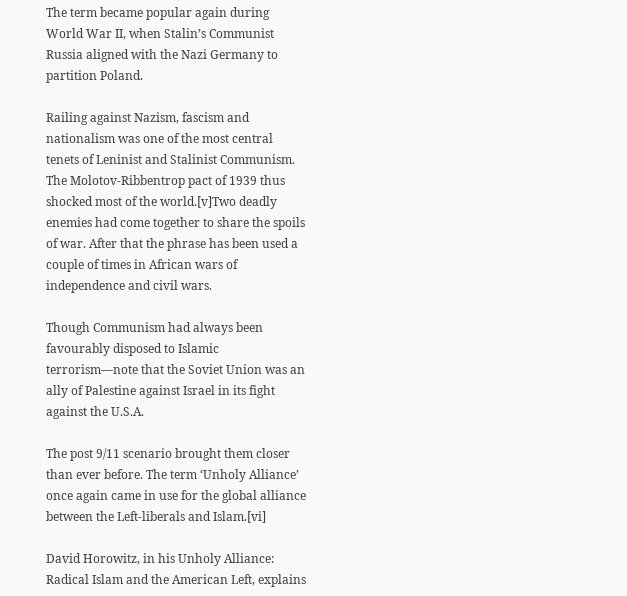The term became popular again during World War II, when Stalin’s Communist Russia aligned with the Nazi Germany to partition Poland.

Railing against Nazism, fascism and nationalism was one of the most central tenets of Leninist and Stalinist Communism. The Molotov-Ribbentrop pact of 1939 thus shocked most of the world.[v]Two deadly enemies had come together to share the spoils of war. After that the phrase has been used a couple of times in African wars of independence and civil wars.

Though Communism had always been favourably disposed to Islamic terrorism—note that the Soviet Union was an ally of Palestine against Israel in its fight against the U.S.A.

The post 9/11 scenario brought them closer than ever before. The term ‘Unholy Alliance’ once again came in use for the global alliance between the Left-liberals and Islam.[vi]

David Horowitz, in his Unholy Alliance: Radical Islam and the American Left, explains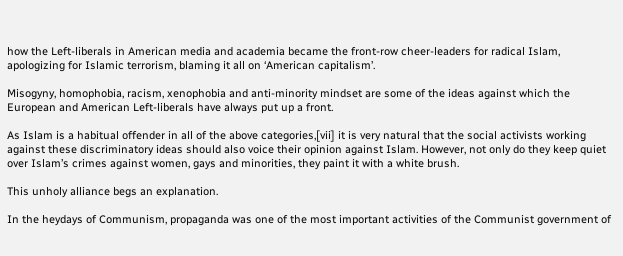how the Left-liberals in American media and academia became the front-row cheer-leaders for radical Islam, apologizing for Islamic terrorism, blaming it all on ‘American capitalism’.

Misogyny, homophobia, racism, xenophobia and anti-minority mindset are some of the ideas against which the European and American Left-liberals have always put up a front.

As Islam is a habitual offender in all of the above categories,[vii] it is very natural that the social activists working against these discriminatory ideas should also voice their opinion against Islam. However, not only do they keep quiet over Islam’s crimes against women, gays and minorities, they paint it with a white brush.

This unholy alliance begs an explanation.

In the heydays of Communism, propaganda was one of the most important activities of the Communist government of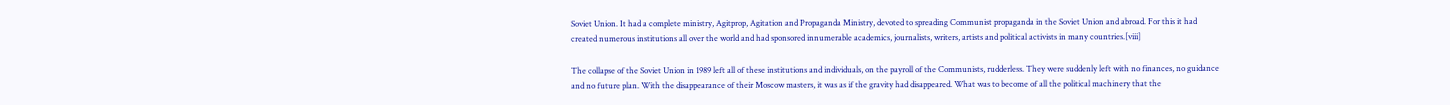Soviet Union. It had a complete ministry, Agitprop, Agitation and Propaganda Ministry, devoted to spreading Communist propaganda in the Soviet Union and abroad. For this it had created numerous institutions all over the world and had sponsored innumerable academics, journalists, writers, artists and political activists in many countries.[viii]

The collapse of the Soviet Union in 1989 left all of these institutions and individuals, on the payroll of the Communists, rudderless. They were suddenly left with no finances, no guidance and no future plan. With the disappearance of their Moscow masters, it was as if the gravity had disappeared. What was to become of all the political machinery that the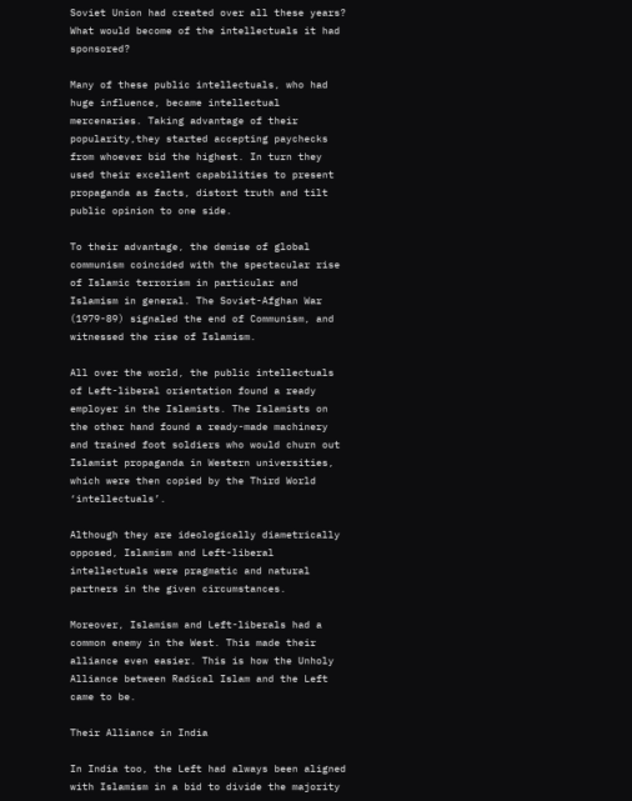Soviet Union had created over all these years? What would become of the intellectuals it had sponsored?

Many of these public intellectuals, who had huge influence, became intellectual mercenaries. Taking advantage of their popularity,they started accepting paychecks from whoever bid the highest. In turn they used their excellent capabilities to present propaganda as facts, distort truth and tilt public opinion to one side.

To their advantage, the demise of global communism coincided with the spectacular rise of Islamic terrorism in particular and Islamism in general. The Soviet-Afghan War (1979-89) signaled the end of Communism, and witnessed the rise of Islamism.

All over the world, the public intellectuals of Left-liberal orientation found a ready employer in the Islamists. The Islamists on the other hand found a ready-made machinery and trained foot soldiers who would churn out Islamist propaganda in Western universities, which were then copied by the Third World ‘intellectuals’.

Although they are ideologically diametrically opposed, Islamism and Left-liberal intellectuals were pragmatic and natural partners in the given circumstances.

Moreover, Islamism and Left-liberals had a common enemy in the West. This made their alliance even easier. This is how the Unholy Alliance between Radical Islam and the Left came to be.

Their Alliance in India

In India too, the Left had always been aligned with Islamism in a bid to divide the majority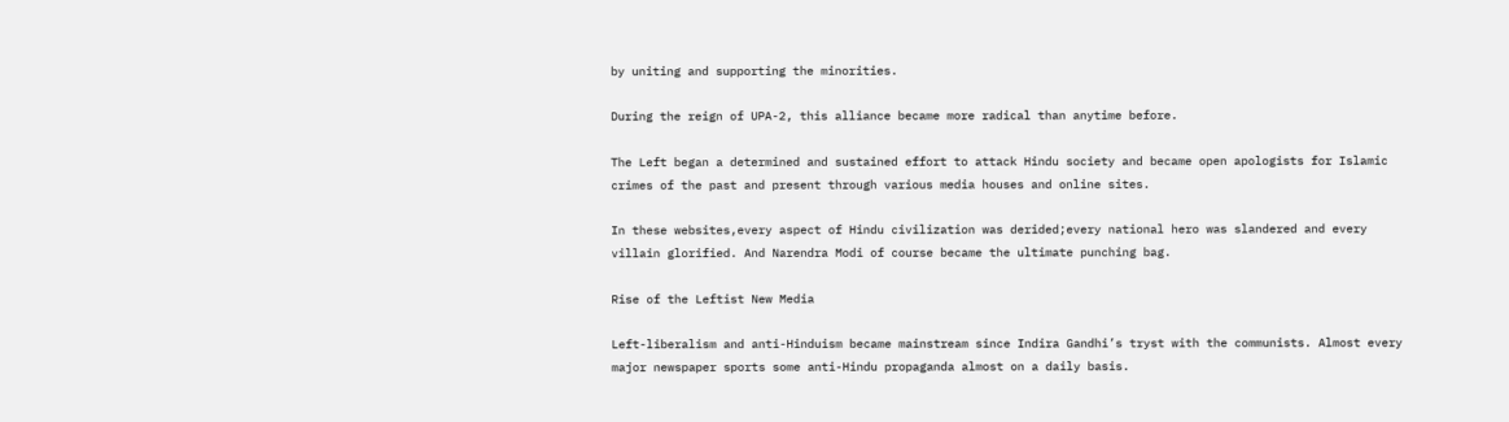by uniting and supporting the minorities.

During the reign of UPA-2, this alliance became more radical than anytime before.

The Left began a determined and sustained effort to attack Hindu society and became open apologists for Islamic crimes of the past and present through various media houses and online sites.

In these websites,every aspect of Hindu civilization was derided;every national hero was slandered and every villain glorified. And Narendra Modi of course became the ultimate punching bag.

Rise of the Leftist New Media

Left-liberalism and anti-Hinduism became mainstream since Indira Gandhi’s tryst with the communists. Almost every major newspaper sports some anti-Hindu propaganda almost on a daily basis.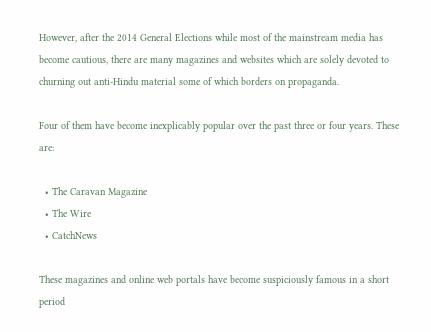However, after the 2014 General Elections while most of the mainstream media has become cautious, there are many magazines and websites which are solely devoted to churning out anti-Hindu material some of which borders on propaganda.

Four of them have become inexplicably popular over the past three or four years. These are:

  • The Caravan Magazine
  • The Wire
  • CatchNews

These magazines and online web portals have become suspiciously famous in a short period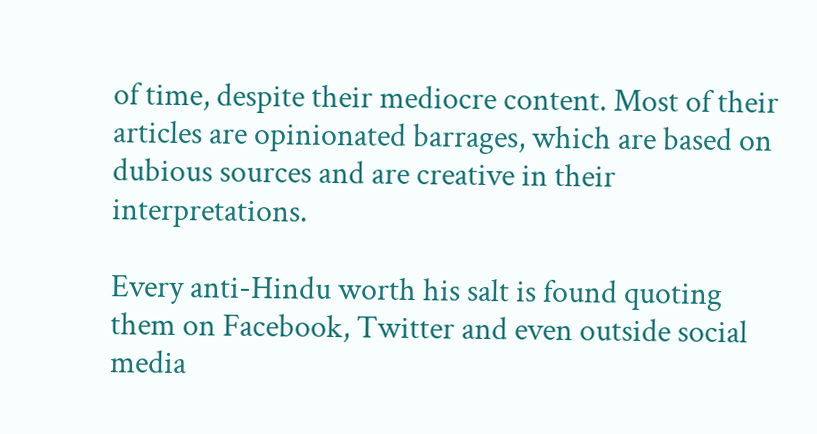of time, despite their mediocre content. Most of their articles are opinionated barrages, which are based on dubious sources and are creative in their interpretations.

Every anti-Hindu worth his salt is found quoting them on Facebook, Twitter and even outside social media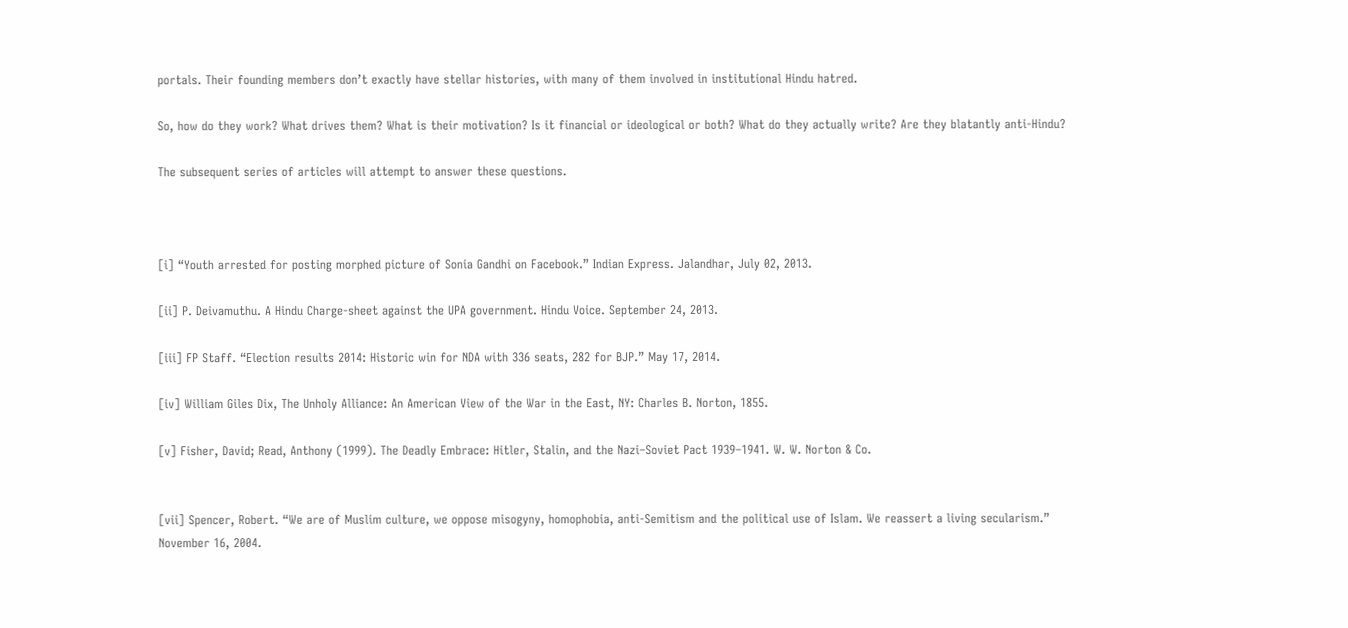portals. Their founding members don’t exactly have stellar histories, with many of them involved in institutional Hindu hatred.

So, how do they work? What drives them? What is their motivation? Is it financial or ideological or both? What do they actually write? Are they blatantly anti-Hindu?

The subsequent series of articles will attempt to answer these questions.



[i] “Youth arrested for posting morphed picture of Sonia Gandhi on Facebook.” Indian Express. Jalandhar, July 02, 2013.

[ii] P. Deivamuthu. A Hindu Charge-sheet against the UPA government. Hindu Voice. September 24, 2013.

[iii] FP Staff. “Election results 2014: Historic win for NDA with 336 seats, 282 for BJP.” May 17, 2014.

[iv] William Giles Dix, The Unholy Alliance: An American View of the War in the East, NY: Charles B. Norton, 1855.

[v] Fisher, David; Read, Anthony (1999). The Deadly Embrace: Hitler, Stalin, and the Nazi–Soviet Pact 1939–1941. W. W. Norton & Co.


[vii] Spencer, Robert. “We are of Muslim culture, we oppose misogyny, homophobia, anti-Semitism and the political use of Islam. We reassert a living secularism.” November 16, 2004.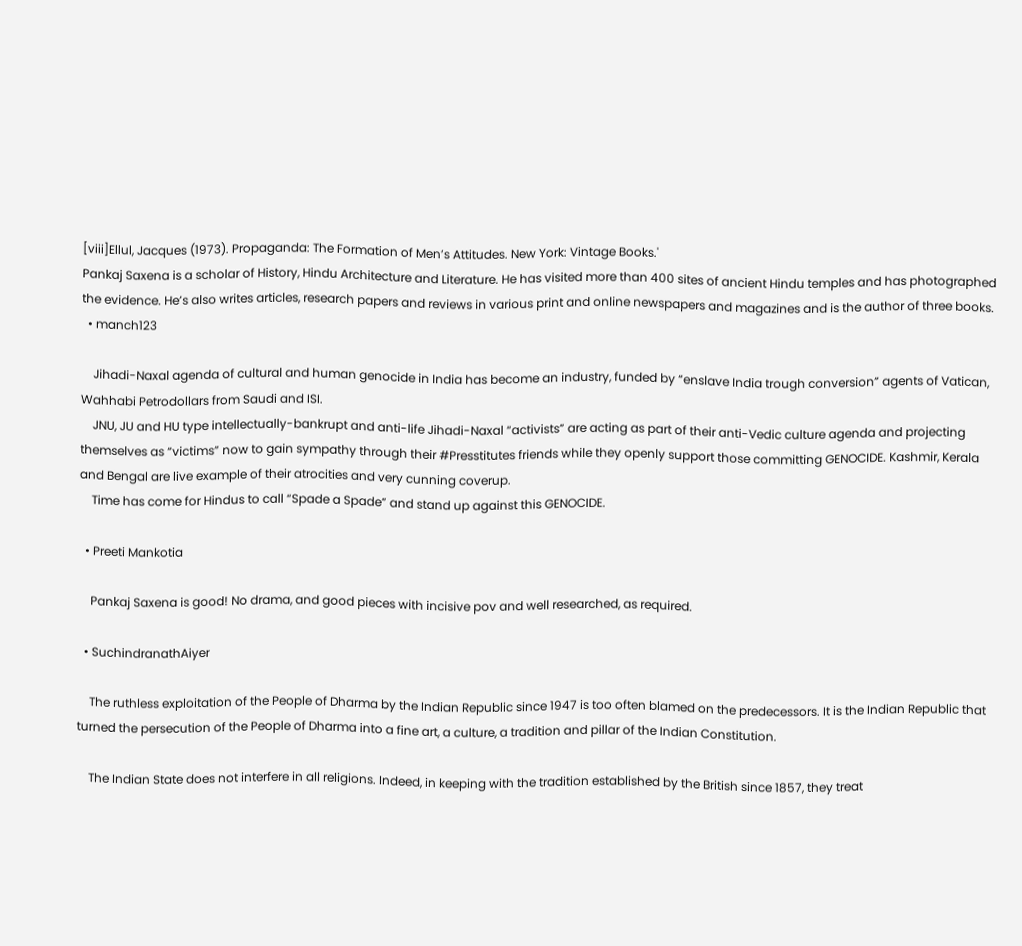[viii]Ellul, Jacques (1973). Propaganda: The Formation of Men’s Attitudes. New York: Vintage Books.'
Pankaj Saxena is a scholar of History, Hindu Architecture and Literature. He has visited more than 400 sites of ancient Hindu temples and has photographed the evidence. He’s also writes articles, research papers and reviews in various print and online newspapers and magazines and is the author of three books.
  • manch123

    Jihadi-Naxal agenda of cultural and human genocide in India has become an industry, funded by “enslave India trough conversion” agents of Vatican, Wahhabi Petrodollars from Saudi and ISI.
    JNU, JU and HU type intellectually-bankrupt and anti-life Jihadi-Naxal “activists” are acting as part of their anti-Vedic culture agenda and projecting themselves as “victims” now to gain sympathy through their #Presstitutes friends while they openly support those committing GENOCIDE. Kashmir, Kerala and Bengal are live example of their atrocities and very cunning coverup.
    Time has come for Hindus to call “Spade a Spade” and stand up against this GENOCIDE.

  • Preeti Mankotia

    Pankaj Saxena is good! No drama, and good pieces with incisive pov and well researched, as required.

  • SuchindranathAiyer

    The ruthless exploitation of the People of Dharma by the Indian Republic since 1947 is too often blamed on the predecessors. It is the Indian Republic that turned the persecution of the People of Dharma into a fine art, a culture, a tradition and pillar of the Indian Constitution.

    The Indian State does not interfere in all religions. Indeed, in keeping with the tradition established by the British since 1857, they treat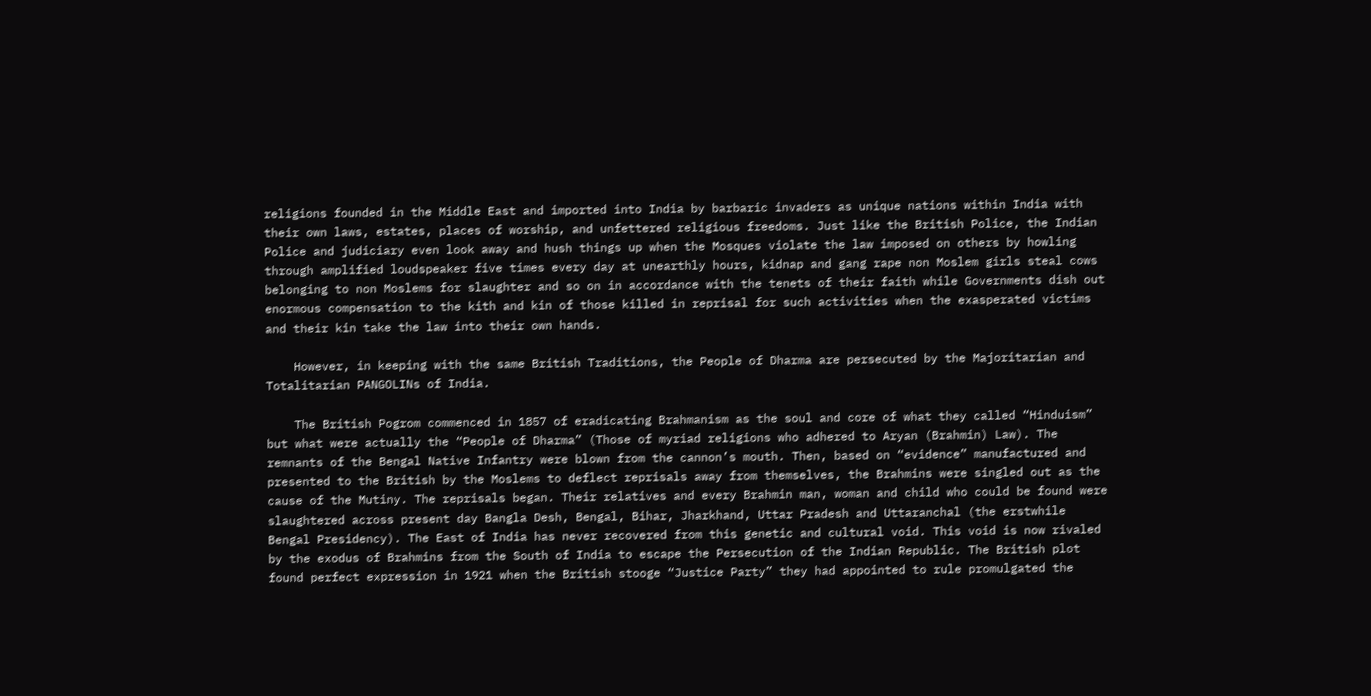religions founded in the Middle East and imported into India by barbaric invaders as unique nations within India with their own laws, estates, places of worship, and unfettered religious freedoms. Just like the British Police, the Indian Police and judiciary even look away and hush things up when the Mosques violate the law imposed on others by howling through amplified loudspeaker five times every day at unearthly hours, kidnap and gang rape non Moslem girls steal cows belonging to non Moslems for slaughter and so on in accordance with the tenets of their faith while Governments dish out enormous compensation to the kith and kin of those killed in reprisal for such activities when the exasperated victims and their kin take the law into their own hands.

    However, in keeping with the same British Traditions, the People of Dharma are persecuted by the Majoritarian and Totalitarian PANGOLINs of India.

    The British Pogrom commenced in 1857 of eradicating Brahmanism as the soul and core of what they called “Hinduism” but what were actually the “People of Dharma” (Those of myriad religions who adhered to Aryan (Brahmin) Law). The remnants of the Bengal Native Infantry were blown from the cannon’s mouth. Then, based on “evidence” manufactured and presented to the British by the Moslems to deflect reprisals away from themselves, the Brahmins were singled out as the cause of the Mutiny. The reprisals began. Their relatives and every Brahmin man, woman and child who could be found were slaughtered across present day Bangla Desh, Bengal, Bihar, Jharkhand, Uttar Pradesh and Uttaranchal (the erstwhile Bengal Presidency). The East of India has never recovered from this genetic and cultural void. This void is now rivaled by the exodus of Brahmins from the South of India to escape the Persecution of the Indian Republic. The British plot found perfect expression in 1921 when the British stooge “Justice Party” they had appointed to rule promulgated the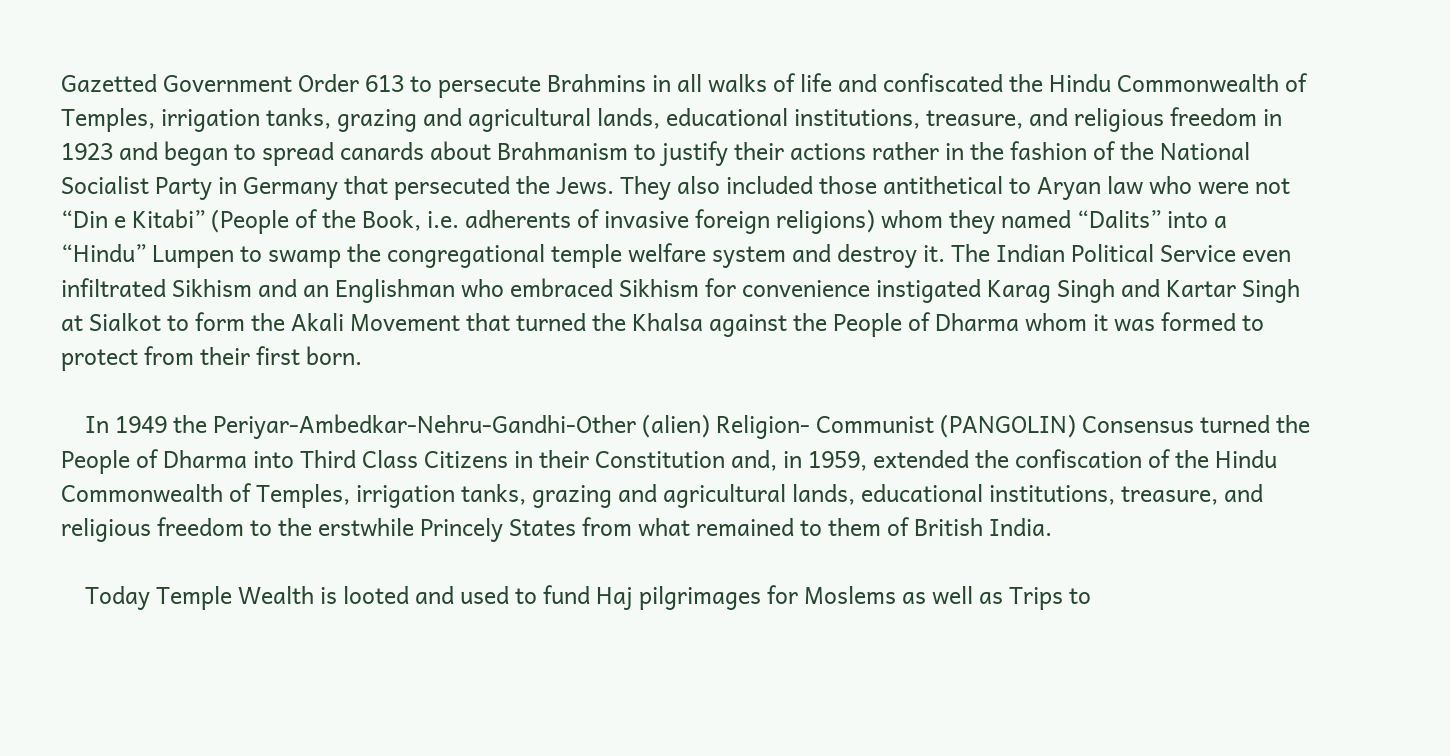Gazetted Government Order 613 to persecute Brahmins in all walks of life and confiscated the Hindu Commonwealth of Temples, irrigation tanks, grazing and agricultural lands, educational institutions, treasure, and religious freedom in 1923 and began to spread canards about Brahmanism to justify their actions rather in the fashion of the National Socialist Party in Germany that persecuted the Jews. They also included those antithetical to Aryan law who were not “Din e Kitabi” (People of the Book, i.e. adherents of invasive foreign religions) whom they named “Dalits” into a “Hindu” Lumpen to swamp the congregational temple welfare system and destroy it. The Indian Political Service even infiltrated Sikhism and an Englishman who embraced Sikhism for convenience instigated Karag Singh and Kartar Singh at Sialkot to form the Akali Movement that turned the Khalsa against the People of Dharma whom it was formed to protect from their first born.

    In 1949 the Periyar-Ambedkar-Nehru-Gandhi-Other (alien) Religion- Communist (PANGOLIN) Consensus turned the People of Dharma into Third Class Citizens in their Constitution and, in 1959, extended the confiscation of the Hindu Commonwealth of Temples, irrigation tanks, grazing and agricultural lands, educational institutions, treasure, and religious freedom to the erstwhile Princely States from what remained to them of British India.

    Today Temple Wealth is looted and used to fund Haj pilgrimages for Moslems as well as Trips to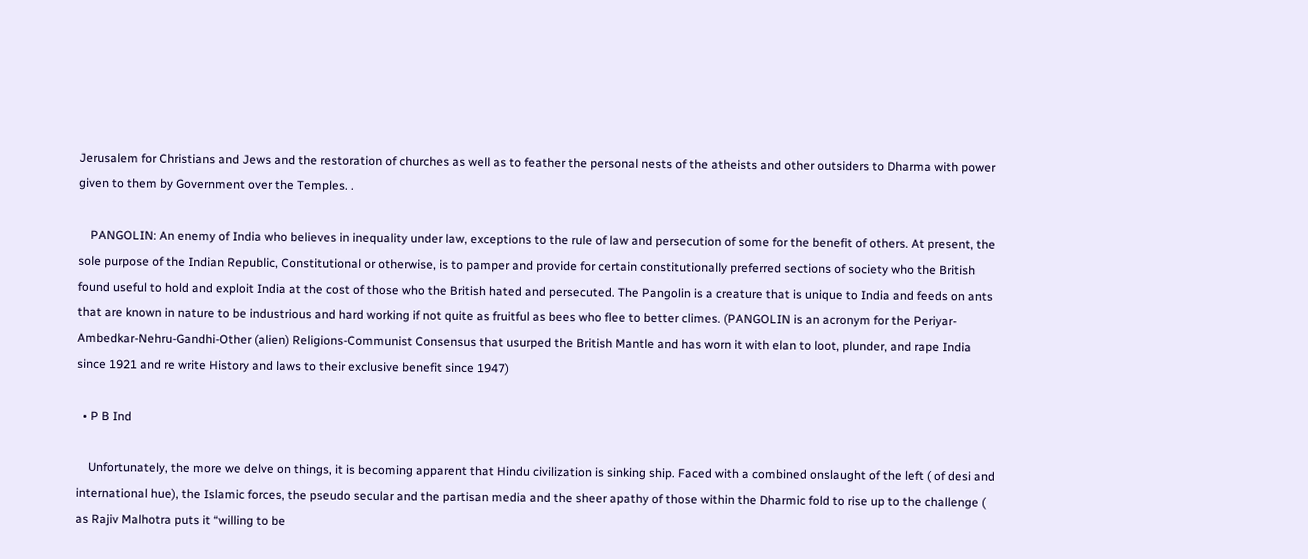Jerusalem for Christians and Jews and the restoration of churches as well as to feather the personal nests of the atheists and other outsiders to Dharma with power given to them by Government over the Temples. .

    PANGOLIN: An enemy of India who believes in inequality under law, exceptions to the rule of law and persecution of some for the benefit of others. At present, the sole purpose of the Indian Republic, Constitutional or otherwise, is to pamper and provide for certain constitutionally preferred sections of society who the British found useful to hold and exploit India at the cost of those who the British hated and persecuted. The Pangolin is a creature that is unique to India and feeds on ants that are known in nature to be industrious and hard working if not quite as fruitful as bees who flee to better climes. (PANGOLIN is an acronym for the Periyar-Ambedkar-Nehru-Gandhi-Other (alien) Religions-Communist Consensus that usurped the British Mantle and has worn it with elan to loot, plunder, and rape India since 1921 and re write History and laws to their exclusive benefit since 1947)

  • P B Ind

    Unfortunately, the more we delve on things, it is becoming apparent that Hindu civilization is sinking ship. Faced with a combined onslaught of the left ( of desi and international hue), the Islamic forces, the pseudo secular and the partisan media and the sheer apathy of those within the Dharmic fold to rise up to the challenge ( as Rajiv Malhotra puts it “willing to be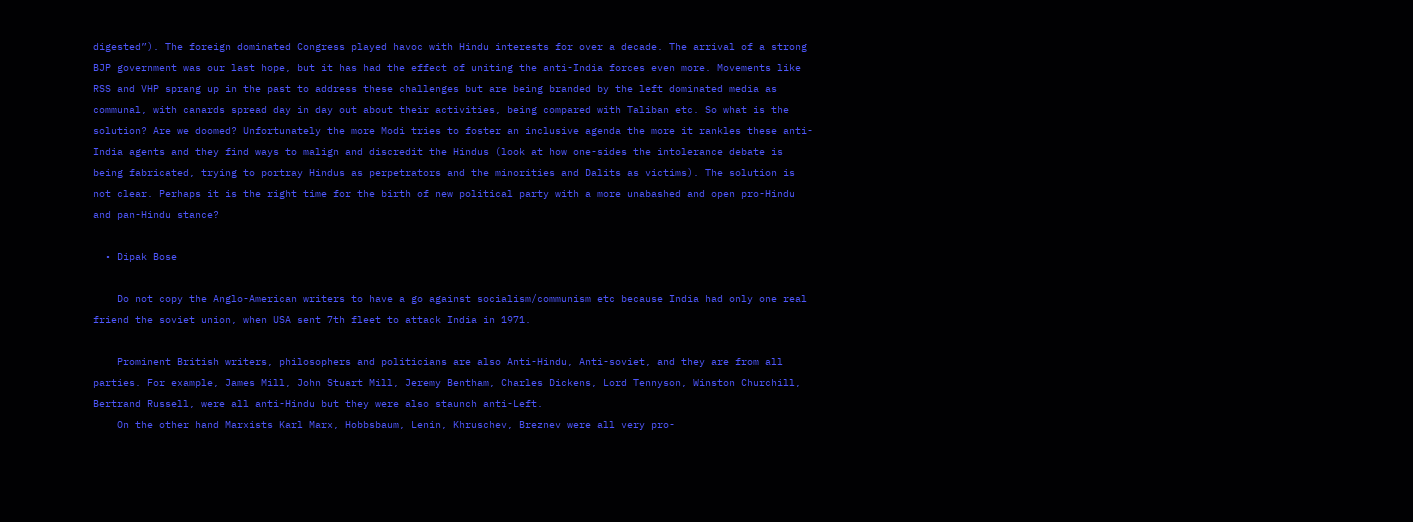digested”). The foreign dominated Congress played havoc with Hindu interests for over a decade. The arrival of a strong BJP government was our last hope, but it has had the effect of uniting the anti-India forces even more. Movements like RSS and VHP sprang up in the past to address these challenges but are being branded by the left dominated media as communal, with canards spread day in day out about their activities, being compared with Taliban etc. So what is the solution? Are we doomed? Unfortunately the more Modi tries to foster an inclusive agenda the more it rankles these anti-India agents and they find ways to malign and discredit the Hindus (look at how one-sides the intolerance debate is being fabricated, trying to portray Hindus as perpetrators and the minorities and Dalits as victims). The solution is not clear. Perhaps it is the right time for the birth of new political party with a more unabashed and open pro-Hindu and pan-Hindu stance?

  • Dipak Bose

    Do not copy the Anglo-American writers to have a go against socialism/communism etc because India had only one real friend the soviet union, when USA sent 7th fleet to attack India in 1971.

    Prominent British writers, philosophers and politicians are also Anti-Hindu, Anti-soviet, and they are from all parties. For example, James Mill, John Stuart Mill, Jeremy Bentham, Charles Dickens, Lord Tennyson, Winston Churchill, Bertrand Russell, were all anti-Hindu but they were also staunch anti-Left.
    On the other hand Marxists Karl Marx, Hobbsbaum, Lenin, Khruschev, Breznev were all very pro-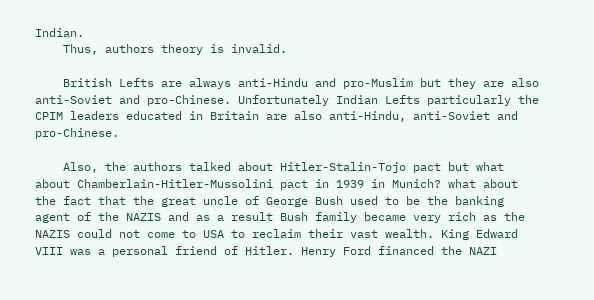Indian.
    Thus, authors theory is invalid.

    British Lefts are always anti-Hindu and pro-Muslim but they are also anti-Soviet and pro-Chinese. Unfortunately Indian Lefts particularly the CPIM leaders educated in Britain are also anti-Hindu, anti-Soviet and pro-Chinese.

    Also, the authors talked about Hitler-Stalin-Tojo pact but what about Chamberlain-Hitler-Mussolini pact in 1939 in Munich? what about the fact that the great uncle of George Bush used to be the banking agent of the NAZIS and as a result Bush family became very rich as the NAZIS could not come to USA to reclaim their vast wealth. King Edward VIII was a personal friend of Hitler. Henry Ford financed the NAZI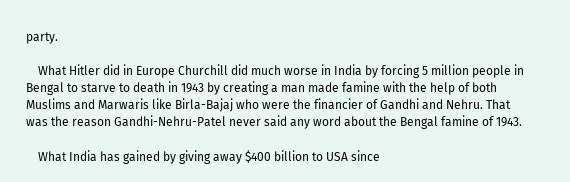party.

    What Hitler did in Europe Churchill did much worse in India by forcing 5 million people in Bengal to starve to death in 1943 by creating a man made famine with the help of both Muslims and Marwaris like Birla-Bajaj who were the financier of Gandhi and Nehru. That was the reason Gandhi-Nehru-Patel never said any word about the Bengal famine of 1943.

    What India has gained by giving away $400 billion to USA since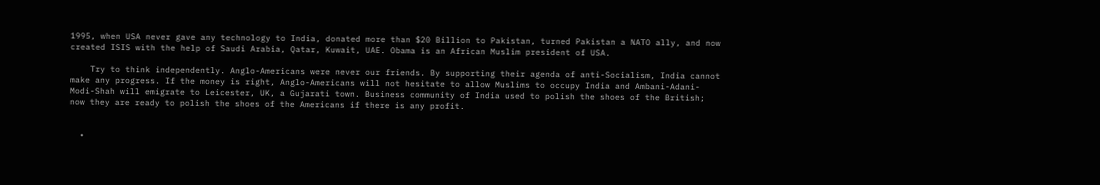1995, when USA never gave any technology to India, donated more than $20 Billion to Pakistan, turned Pakistan a NATO ally, and now created ISIS with the help of Saudi Arabia, Qatar, Kuwait, UAE. Obama is an African Muslim president of USA.

    Try to think independently. Anglo-Americans were never our friends. By supporting their agenda of anti-Socialism, India cannot make any progress. If the money is right, Anglo-Americans will not hesitate to allow Muslims to occupy India and Ambani-Adani-Modi-Shah will emigrate to Leicester, UK, a Gujarati town. Business community of India used to polish the shoes of the British; now they are ready to polish the shoes of the Americans if there is any profit.


  •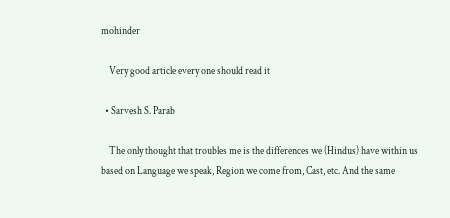mohinder

    Very good article every one should read it

  • Sarvesh S. Parab

    The only thought that troubles me is the differences we (Hindus) have within us based on Language we speak, Region we come from, Cast, etc. And the same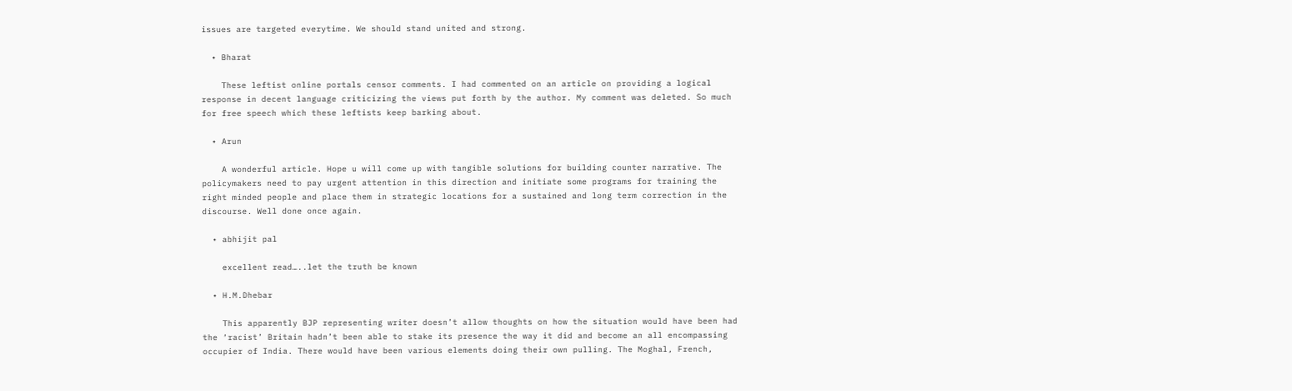issues are targeted everytime. We should stand united and strong.

  • Bharat

    These leftist online portals censor comments. I had commented on an article on providing a logical response in decent language criticizing the views put forth by the author. My comment was deleted. So much for free speech which these leftists keep barking about.

  • Arun

    A wonderful article. Hope u will come up with tangible solutions for building counter narrative. The policymakers need to pay urgent attention in this direction and initiate some programs for training the right minded people and place them in strategic locations for a sustained and long term correction in the discourse. Well done once again.

  • abhijit pal

    excellent read…..let the truth be known

  • H.M.Dhebar

    This apparently BJP representing writer doesn’t allow thoughts on how the situation would have been had the ‘racist’ Britain hadn’t been able to stake its presence the way it did and become an all encompassing occupier of India. There would have been various elements doing their own pulling. The Moghal, French,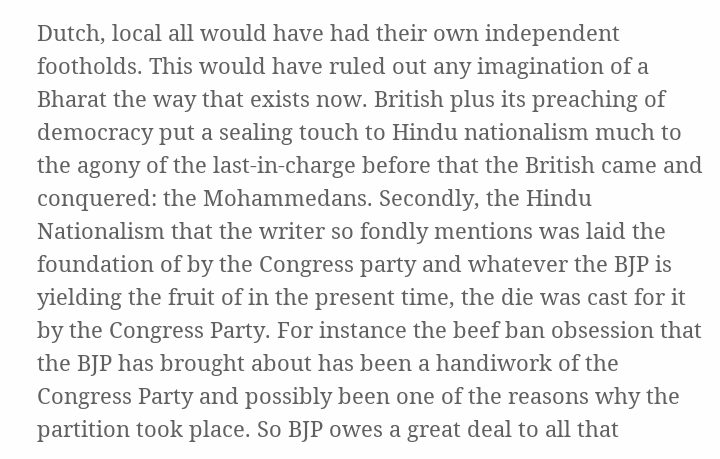Dutch, local all would have had their own independent footholds. This would have ruled out any imagination of a Bharat the way that exists now. British plus its preaching of democracy put a sealing touch to Hindu nationalism much to the agony of the last-in-charge before that the British came and conquered: the Mohammedans. Secondly, the Hindu Nationalism that the writer so fondly mentions was laid the foundation of by the Congress party and whatever the BJP is yielding the fruit of in the present time, the die was cast for it by the Congress Party. For instance the beef ban obsession that the BJP has brought about has been a handiwork of the Congress Party and possibly been one of the reasons why the partition took place. So BJP owes a great deal to all that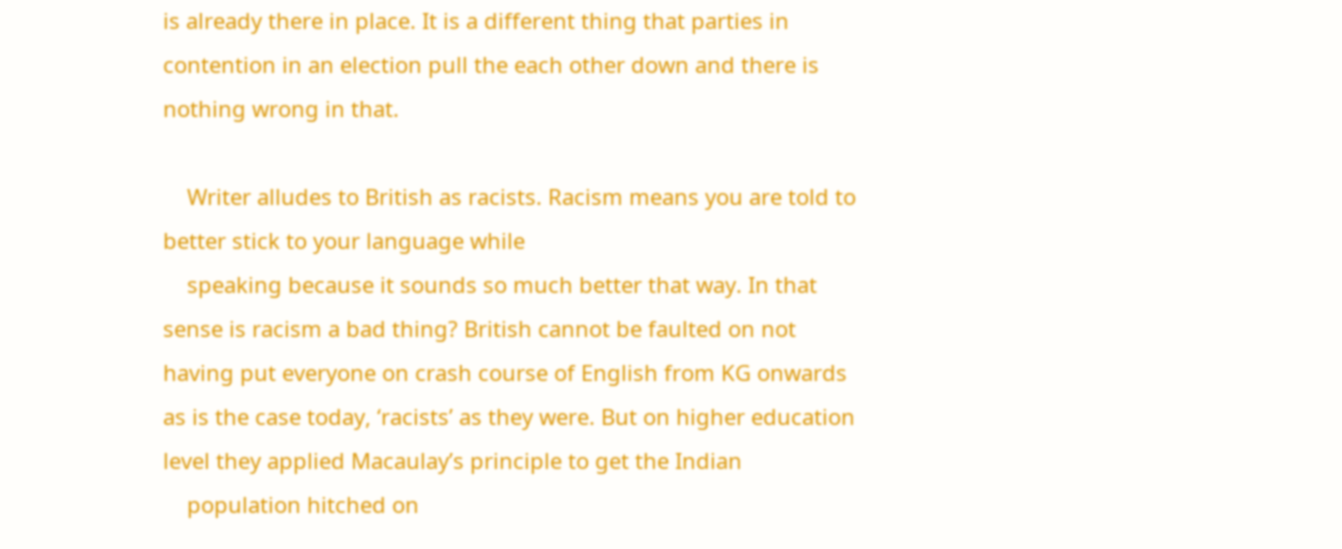is already there in place. It is a different thing that parties in contention in an election pull the each other down and there is nothing wrong in that.

    Writer alludes to British as racists. Racism means you are told to better stick to your language while
    speaking because it sounds so much better that way. In that sense is racism a bad thing? British cannot be faulted on not having put everyone on crash course of English from KG onwards as is the case today, ‘racists’ as they were. But on higher education level they applied Macaulay’s principle to get the Indian
    population hitched on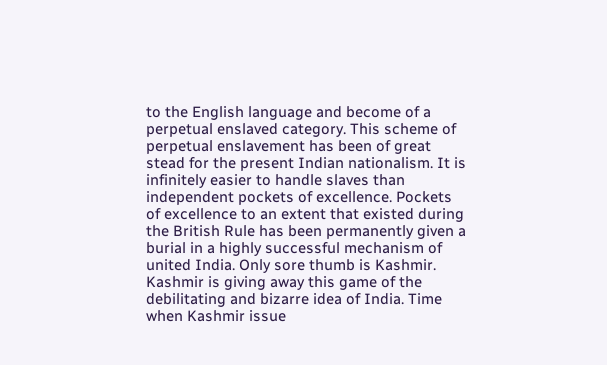to the English language and become of a perpetual enslaved category. This scheme of perpetual enslavement has been of great stead for the present Indian nationalism. It is infinitely easier to handle slaves than independent pockets of excellence. Pockets of excellence to an extent that existed during the British Rule has been permanently given a burial in a highly successful mechanism of united India. Only sore thumb is Kashmir. Kashmir is giving away this game of the debilitating and bizarre idea of India. Time when Kashmir issue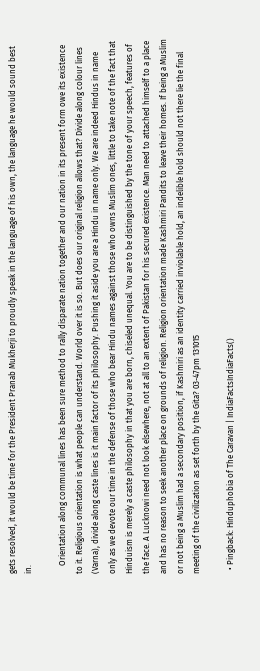gets resolved, it would be time for the President Pranab Mukherji to proudly speak in the language of his own, the language he would sound best in.

    Orientation along communal lines has been sure method to rally disparate nation together and our nation in its present form owe its existence to it. Religious orientation is what people can understand. World over it is so. But does our original religion allows that? Divide along colour lines (Varna), divide along caste lines is it main factor of its philosophy. Pushing it aside you are a Hindu in name only. We are indeed Hindus in name only as we devote our time in the defense of those who bear Hindu names against those who owns Muslim ones, little to take note of the fact that Hinduism is merely a caste philosophy in that you are born, chiseled unequal. You are to be distinguished by the tone of your speech, features of the face. A Lucknowi need not look elsewhere, not at all to an extent of Pakistan for his secured existence. Man need to attached himself to a place and has no reason to seek another place on grounds of religion. Religion orientation made Kashmiri Pandits to leave their homes. If being a Muslim or not being a Muslim had a secondary position, if Kashmiri as an identity carried inviolable hold, an indelible hold should not there lie the final meeting of the civilization as set forth by the Gita? 03-47pm 131015

  • Pingback: Hinduphobia of The Caravan | IndiaFactsIndiaFacts()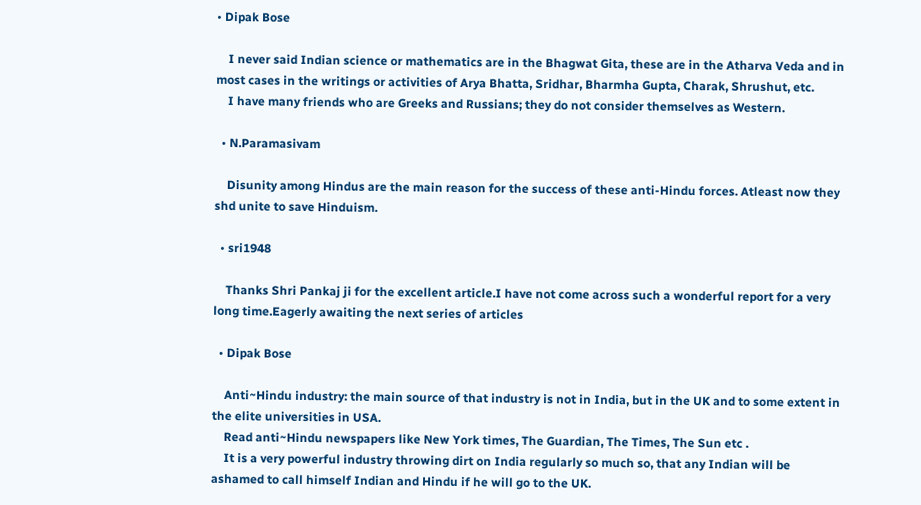• Dipak Bose

    I never said Indian science or mathematics are in the Bhagwat Gita, these are in the Atharva Veda and in most cases in the writings or activities of Arya Bhatta, Sridhar, Bharmha Gupta, Charak, Shrushut, etc.
    I have many friends who are Greeks and Russians; they do not consider themselves as Western.

  • N.Paramasivam

    Disunity among Hindus are the main reason for the success of these anti-Hindu forces. Atleast now they shd unite to save Hinduism.

  • sri1948

    Thanks Shri Pankaj ji for the excellent article.I have not come across such a wonderful report for a very long time.Eagerly awaiting the next series of articles

  • Dipak Bose

    Anti~Hindu industry: the main source of that industry is not in India, but in the UK and to some extent in the elite universities in USA.
    Read anti~Hindu newspapers like New York times, The Guardian, The Times, The Sun etc .
    It is a very powerful industry throwing dirt on India regularly so much so, that any Indian will be ashamed to call himself Indian and Hindu if he will go to the UK.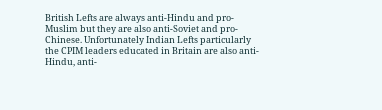British Lefts are always anti-Hindu and pro-Muslim but they are also anti-Soviet and pro-Chinese. Unfortunately Indian Lefts particularly the CPIM leaders educated in Britain are also anti-Hindu, anti-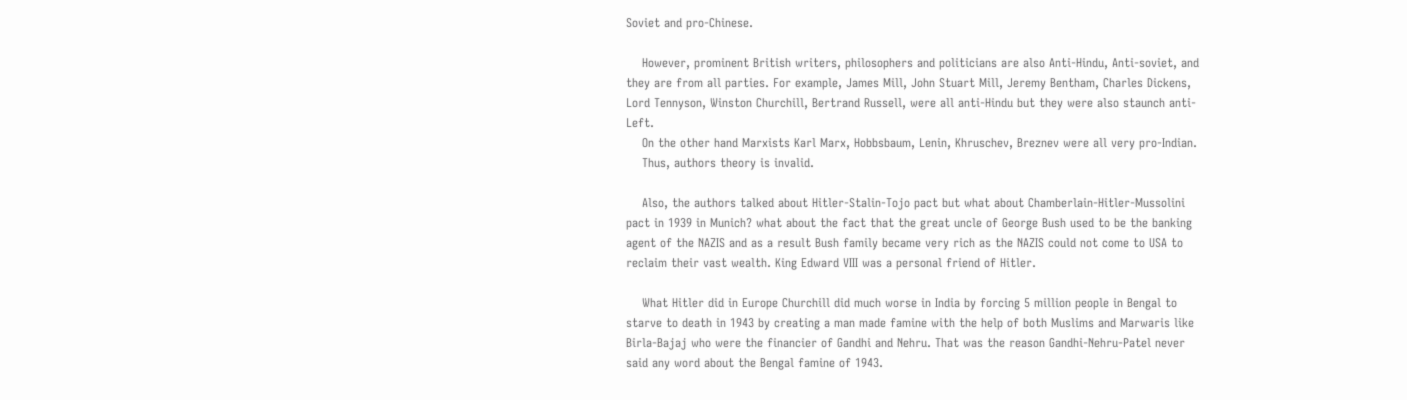Soviet and pro-Chinese.

    However, prominent British writers, philosophers and politicians are also Anti-Hindu, Anti-soviet, and they are from all parties. For example, James Mill, John Stuart Mill, Jeremy Bentham, Charles Dickens, Lord Tennyson, Winston Churchill, Bertrand Russell, were all anti-Hindu but they were also staunch anti-Left.
    On the other hand Marxists Karl Marx, Hobbsbaum, Lenin, Khruschev, Breznev were all very pro-Indian.
    Thus, authors theory is invalid.

    Also, the authors talked about Hitler-Stalin-Tojo pact but what about Chamberlain-Hitler-Mussolini pact in 1939 in Munich? what about the fact that the great uncle of George Bush used to be the banking agent of the NAZIS and as a result Bush family became very rich as the NAZIS could not come to USA to reclaim their vast wealth. King Edward VIII was a personal friend of Hitler.

    What Hitler did in Europe Churchill did much worse in India by forcing 5 million people in Bengal to starve to death in 1943 by creating a man made famine with the help of both Muslims and Marwaris like Birla-Bajaj who were the financier of Gandhi and Nehru. That was the reason Gandhi-Nehru-Patel never said any word about the Bengal famine of 1943.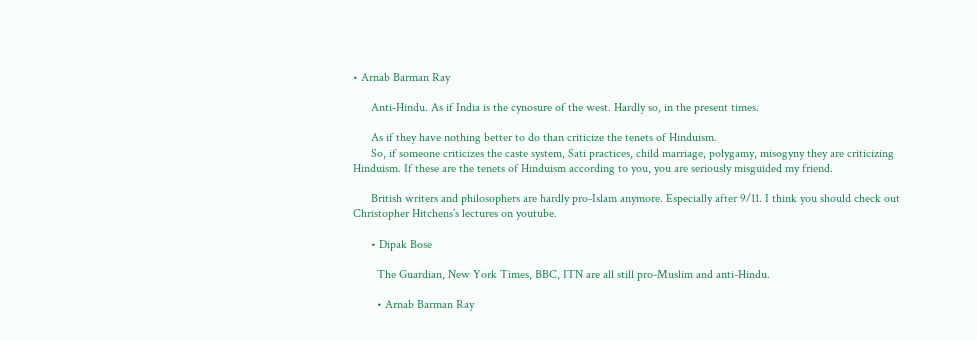• Arnab Barman Ray

      Anti-Hindu. As if India is the cynosure of the west. Hardly so, in the present times.

      As if they have nothing better to do than criticize the tenets of Hinduism.
      So, if someone criticizes the caste system, Sati practices, child marriage, polygamy, misogyny they are criticizing Hinduism. If these are the tenets of Hinduism according to you, you are seriously misguided my friend.

      British writers and philosophers are hardly pro-Islam anymore. Especially after 9/11. I think you should check out Christopher Hitchens’s lectures on youtube.

      • Dipak Bose

        The Guardian, New York Times, BBC, ITN are all still pro-Muslim and anti-Hindu.

        • Arnab Barman Ray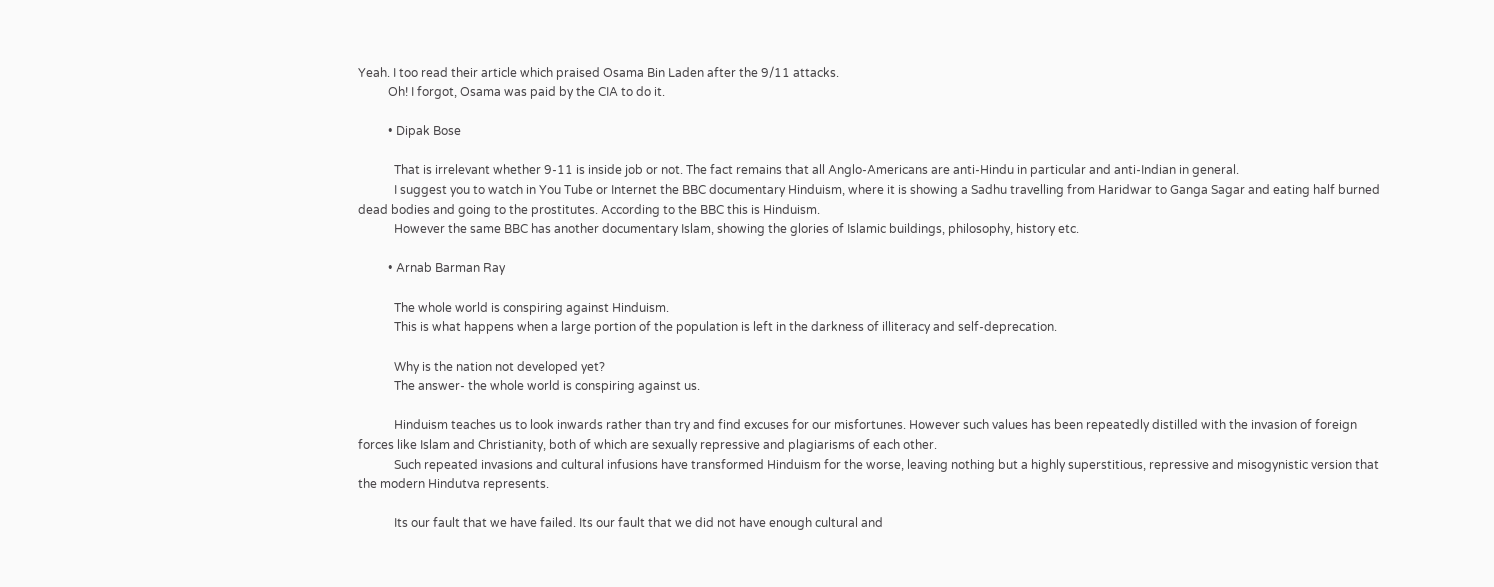Yeah. I too read their article which praised Osama Bin Laden after the 9/11 attacks.
          Oh! I forgot, Osama was paid by the CIA to do it.

          • Dipak Bose

            That is irrelevant whether 9-11 is inside job or not. The fact remains that all Anglo-Americans are anti-Hindu in particular and anti-Indian in general.
            I suggest you to watch in You Tube or Internet the BBC documentary Hinduism, where it is showing a Sadhu travelling from Haridwar to Ganga Sagar and eating half burned dead bodies and going to the prostitutes. According to the BBC this is Hinduism.
            However the same BBC has another documentary Islam, showing the glories of Islamic buildings, philosophy, history etc.

          • Arnab Barman Ray

            The whole world is conspiring against Hinduism.
            This is what happens when a large portion of the population is left in the darkness of illiteracy and self-deprecation.

            Why is the nation not developed yet?
            The answer- the whole world is conspiring against us.

            Hinduism teaches us to look inwards rather than try and find excuses for our misfortunes. However such values has been repeatedly distilled with the invasion of foreign forces like Islam and Christianity, both of which are sexually repressive and plagiarisms of each other.
            Such repeated invasions and cultural infusions have transformed Hinduism for the worse, leaving nothing but a highly superstitious, repressive and misogynistic version that the modern Hindutva represents.

            Its our fault that we have failed. Its our fault that we did not have enough cultural and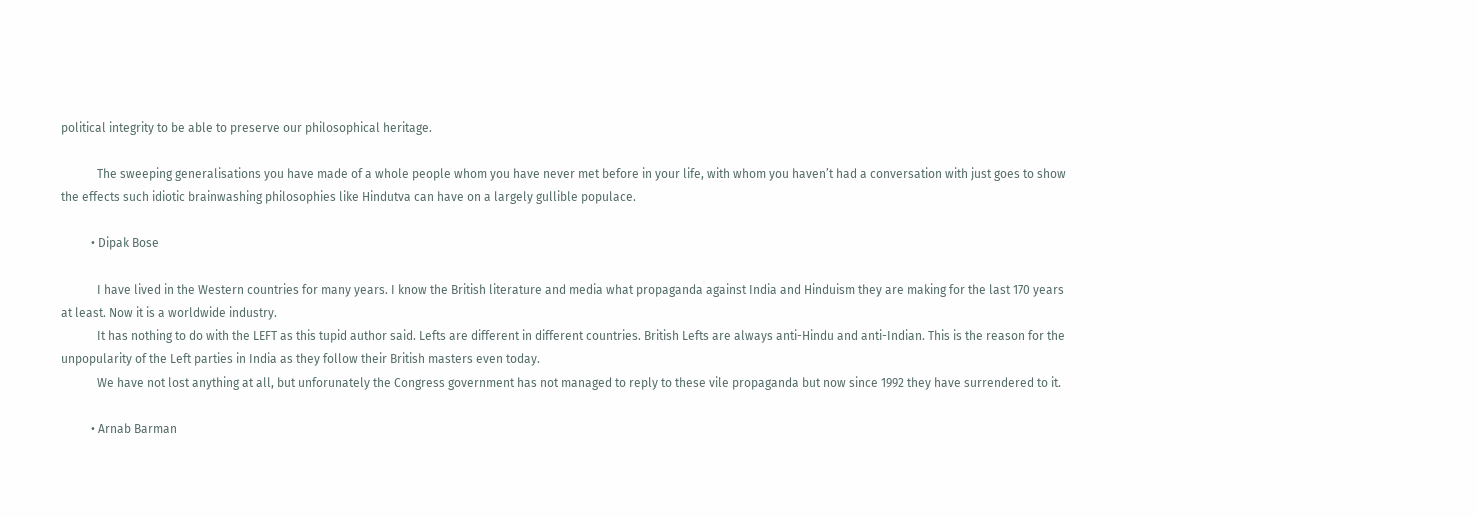political integrity to be able to preserve our philosophical heritage.

            The sweeping generalisations you have made of a whole people whom you have never met before in your life, with whom you haven’t had a conversation with just goes to show the effects such idiotic brainwashing philosophies like Hindutva can have on a largely gullible populace.

          • Dipak Bose

            I have lived in the Western countries for many years. I know the British literature and media what propaganda against India and Hinduism they are making for the last 170 years at least. Now it is a worldwide industry.
            It has nothing to do with the LEFT as this tupid author said. Lefts are different in different countries. British Lefts are always anti-Hindu and anti-Indian. This is the reason for the unpopularity of the Left parties in India as they follow their British masters even today.
            We have not lost anything at all, but unforunately the Congress government has not managed to reply to these vile propaganda but now since 1992 they have surrendered to it.

          • Arnab Barman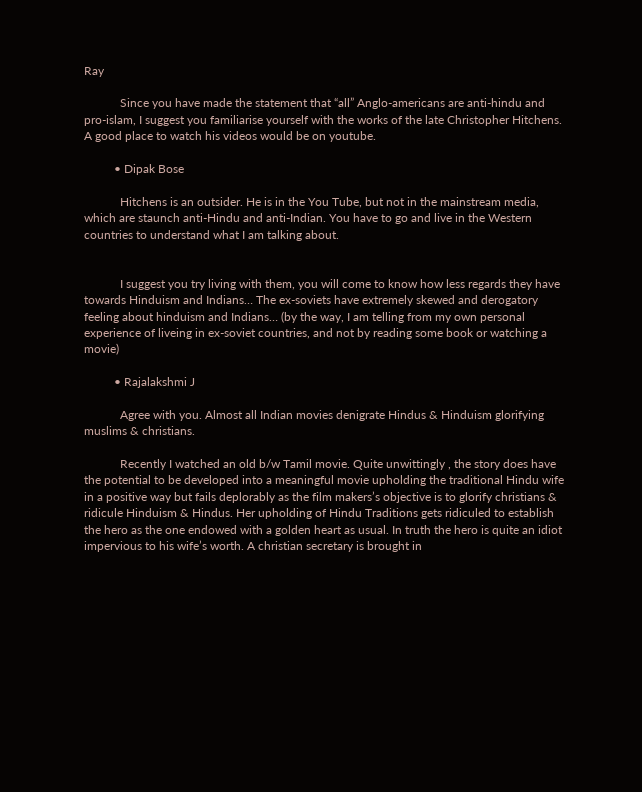Ray

            Since you have made the statement that “all” Anglo-americans are anti-hindu and pro-islam, I suggest you familiarise yourself with the works of the late Christopher Hitchens. A good place to watch his videos would be on youtube.

          • Dipak Bose

            Hitchens is an outsider. He is in the You Tube, but not in the mainstream media, which are staunch anti-Hindu and anti-Indian. You have to go and live in the Western countries to understand what I am talking about.


            I suggest you try living with them, you will come to know how less regards they have towards Hinduism and Indians… The ex-soviets have extremely skewed and derogatory feeling about hinduism and Indians… (by the way, I am telling from my own personal experience of liveing in ex-soviet countries, and not by reading some book or watching a movie)

          • Rajalakshmi J

            Agree with you. Almost all Indian movies denigrate Hindus & Hinduism glorifying muslims & christians.

            Recently I watched an old b/w Tamil movie. Quite unwittingly , the story does have the potential to be developed into a meaningful movie upholding the traditional Hindu wife in a positive way but fails deplorably as the film makers’s objective is to glorify christians & ridicule Hinduism & Hindus. Her upholding of Hindu Traditions gets ridiculed to establish the hero as the one endowed with a golden heart as usual. In truth the hero is quite an idiot impervious to his wife’s worth. A christian secretary is brought in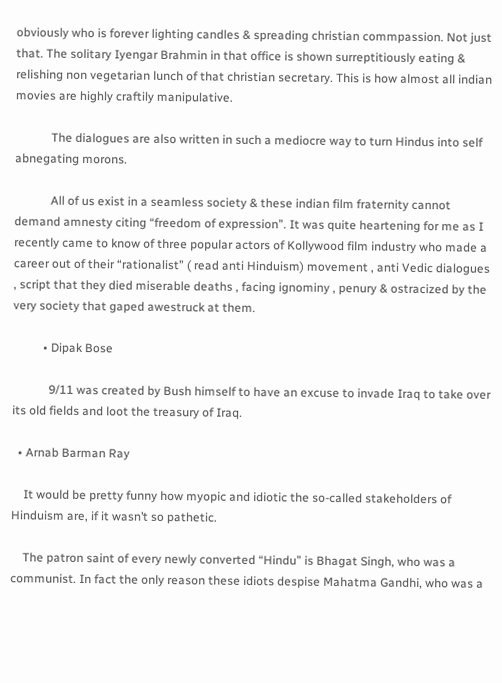obviously who is forever lighting candles & spreading christian commpassion. Not just that. The solitary Iyengar Brahmin in that office is shown surreptitiously eating & relishing non vegetarian lunch of that christian secretary. This is how almost all indian movies are highly craftily manipulative.

            The dialogues are also written in such a mediocre way to turn Hindus into self abnegating morons.

            All of us exist in a seamless society & these indian film fraternity cannot demand amnesty citing “freedom of expression”. It was quite heartening for me as I recently came to know of three popular actors of Kollywood film industry who made a career out of their “rationalist” ( read anti Hinduism) movement , anti Vedic dialogues , script that they died miserable deaths , facing ignominy , penury & ostracized by the very society that gaped awestruck at them.

          • Dipak Bose

            9/11 was created by Bush himself to have an excuse to invade Iraq to take over its old fields and loot the treasury of Iraq.

  • Arnab Barman Ray

    It would be pretty funny how myopic and idiotic the so-called stakeholders of Hinduism are, if it wasn’t so pathetic.

    The patron saint of every newly converted “Hindu” is Bhagat Singh, who was a communist. In fact the only reason these idiots despise Mahatma Gandhi, who was a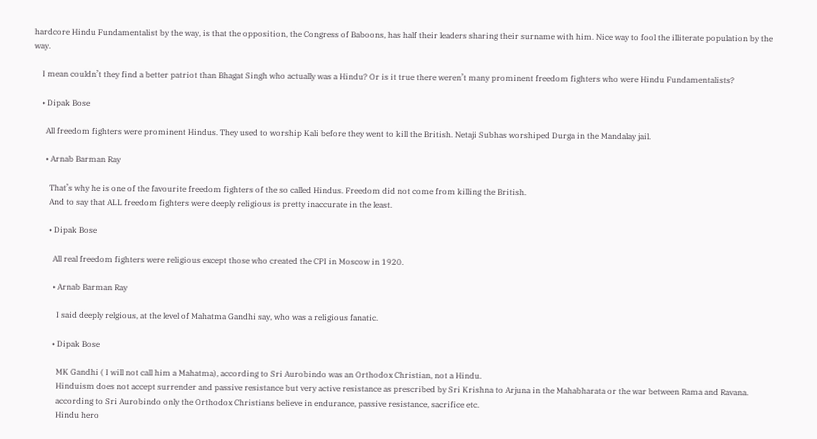hardcore Hindu Fundamentalist by the way, is that the opposition, the Congress of Baboons, has half their leaders sharing their surname with him. Nice way to fool the illiterate population by the way.

    I mean couldn’t they find a better patriot than Bhagat Singh who actually was a Hindu? Or is it true there weren’t many prominent freedom fighters who were Hindu Fundamentalists?

    • Dipak Bose

      All freedom fighters were prominent Hindus. They used to worship Kali before they went to kill the British. Netaji Subhas worshiped Durga in the Mandalay jail.

      • Arnab Barman Ray

        That’s why he is one of the favourite freedom fighters of the so called Hindus. Freedom did not come from killing the British.
        And to say that ALL freedom fighters were deeply religious is pretty inaccurate in the least.

        • Dipak Bose

          All real freedom fighters were religious except those who created the CPI in Moscow in 1920.

          • Arnab Barman Ray

            I said deeply relgious, at the level of Mahatma Gandhi say, who was a religious fanatic.

          • Dipak Bose

            MK Gandhi ( I will not call him a Mahatma), according to Sri Aurobindo was an Orthodox Christian, not a Hindu.
            Hinduism does not accept surrender and passive resistance but very active resistance as prescribed by Sri Krishna to Arjuna in the Mahabharata or the war between Rama and Ravana.
            according to Sri Aurobindo only the Orthodox Christians believe in endurance, passive resistance, sacrifice etc.
            Hindu hero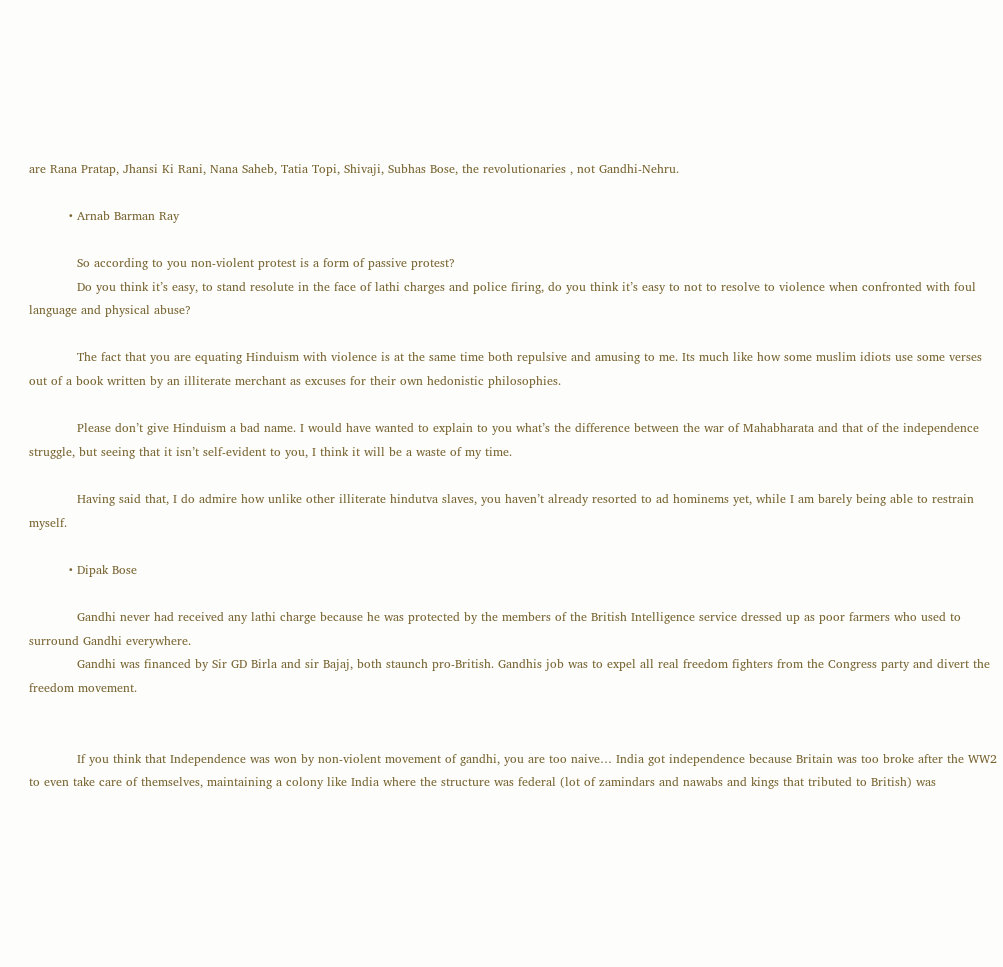are Rana Pratap, Jhansi Ki Rani, Nana Saheb, Tatia Topi, Shivaji, Subhas Bose, the revolutionaries , not Gandhi-Nehru.

          • Arnab Barman Ray

            So according to you non-violent protest is a form of passive protest?
            Do you think it’s easy, to stand resolute in the face of lathi charges and police firing, do you think it’s easy to not to resolve to violence when confronted with foul language and physical abuse?

            The fact that you are equating Hinduism with violence is at the same time both repulsive and amusing to me. Its much like how some muslim idiots use some verses out of a book written by an illiterate merchant as excuses for their own hedonistic philosophies.

            Please don’t give Hinduism a bad name. I would have wanted to explain to you what’s the difference between the war of Mahabharata and that of the independence struggle, but seeing that it isn’t self-evident to you, I think it will be a waste of my time.

            Having said that, I do admire how unlike other illiterate hindutva slaves, you haven’t already resorted to ad hominems yet, while I am barely being able to restrain myself.

          • Dipak Bose

            Gandhi never had received any lathi charge because he was protected by the members of the British Intelligence service dressed up as poor farmers who used to surround Gandhi everywhere.
            Gandhi was financed by Sir GD Birla and sir Bajaj, both staunch pro-British. Gandhis job was to expel all real freedom fighters from the Congress party and divert the freedom movement.


            If you think that Independence was won by non-violent movement of gandhi, you are too naive… India got independence because Britain was too broke after the WW2 to even take care of themselves, maintaining a colony like India where the structure was federal (lot of zamindars and nawabs and kings that tributed to British) was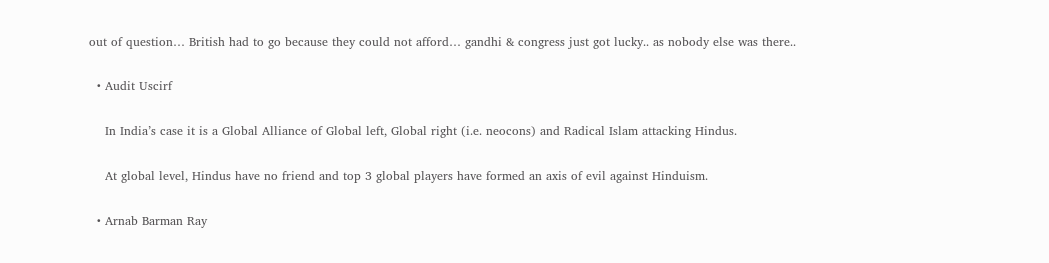out of question… British had to go because they could not afford… gandhi & congress just got lucky.. as nobody else was there..

  • Audit Uscirf

    In India’s case it is a Global Alliance of Global left, Global right (i.e. neocons) and Radical Islam attacking Hindus.

    At global level, Hindus have no friend and top 3 global players have formed an axis of evil against Hinduism.

  • Arnab Barman Ray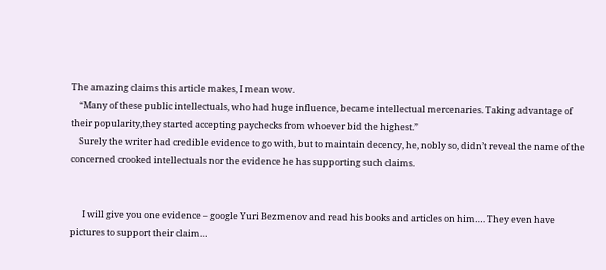The amazing claims this article makes, I mean wow.
    “Many of these public intellectuals, who had huge influence, became intellectual mercenaries. Taking advantage of their popularity,they started accepting paychecks from whoever bid the highest.”
    Surely the writer had credible evidence to go with, but to maintain decency, he, nobly so, didn’t reveal the name of the concerned crooked intellectuals nor the evidence he has supporting such claims.


      I will give you one evidence – google Yuri Bezmenov and read his books and articles on him…. They even have pictures to support their claim…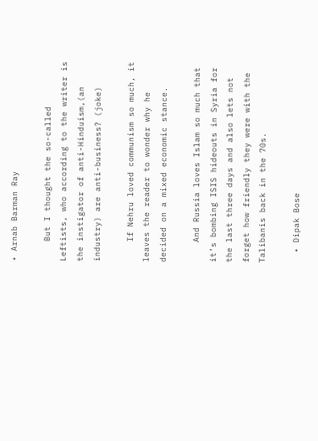• Arnab Barman Ray

    But I thought the so-called Leftists, who according to the writer is the instigator of anti-Hinduism,(an industry) are anti-business? (joke)

    If Nehru loved communism so much, it leaves the reader to wonder why he decided on a mixed economic stance.

    And Russia loves Islam so much that it’s bombing ISIS hideouts in Syria for the last three days and also lets not forget how friendly they were with the Talibanis back in the 70s.

  • Dipak Bose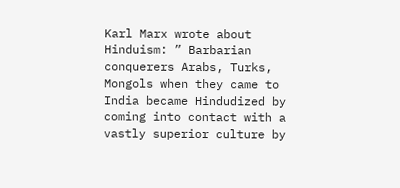Karl Marx wrote about Hinduism: ” Barbarian conquerers Arabs, Turks, Mongols when they came to India became Hindudized by coming into contact with a vastly superior culture by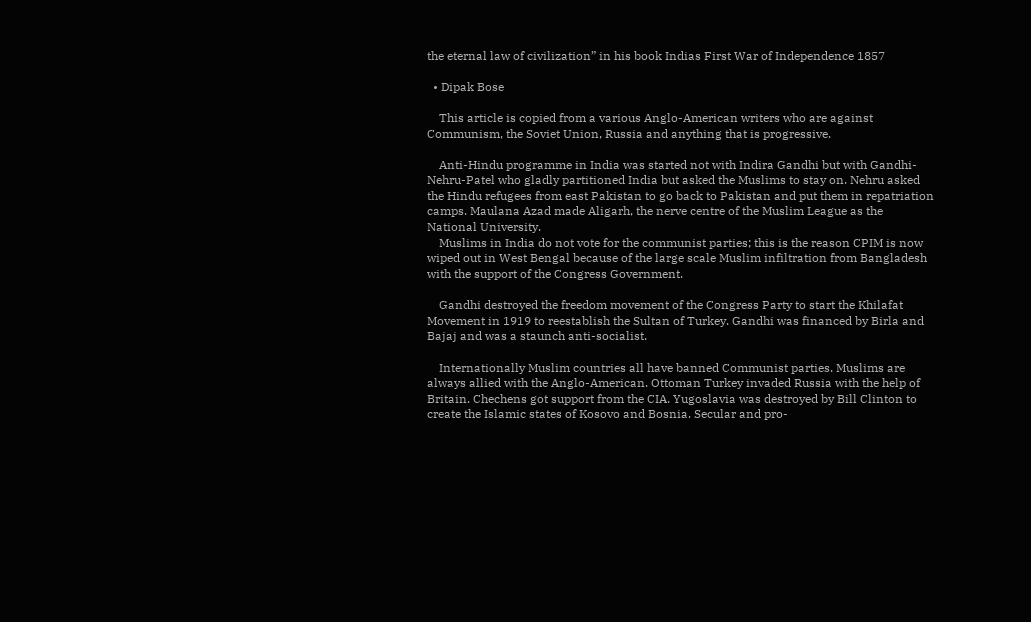the eternal law of civilization” in his book Indias First War of Independence 1857

  • Dipak Bose

    This article is copied from a various Anglo-American writers who are against Communism, the Soviet Union, Russia and anything that is progressive.

    Anti-Hindu programme in India was started not with Indira Gandhi but with Gandhi-Nehru-Patel who gladly partitioned India but asked the Muslims to stay on. Nehru asked the Hindu refugees from east Pakistan to go back to Pakistan and put them in repatriation camps. Maulana Azad made Aligarh, the nerve centre of the Muslim League as the National University.
    Muslims in India do not vote for the communist parties; this is the reason CPIM is now wiped out in West Bengal because of the large scale Muslim infiltration from Bangladesh with the support of the Congress Government.

    Gandhi destroyed the freedom movement of the Congress Party to start the Khilafat Movement in 1919 to reestablish the Sultan of Turkey. Gandhi was financed by Birla and Bajaj and was a staunch anti-socialist.

    Internationally Muslim countries all have banned Communist parties. Muslims are always allied with the Anglo-American. Ottoman Turkey invaded Russia with the help of Britain. Chechens got support from the CIA. Yugoslavia was destroyed by Bill Clinton to create the Islamic states of Kosovo and Bosnia. Secular and pro-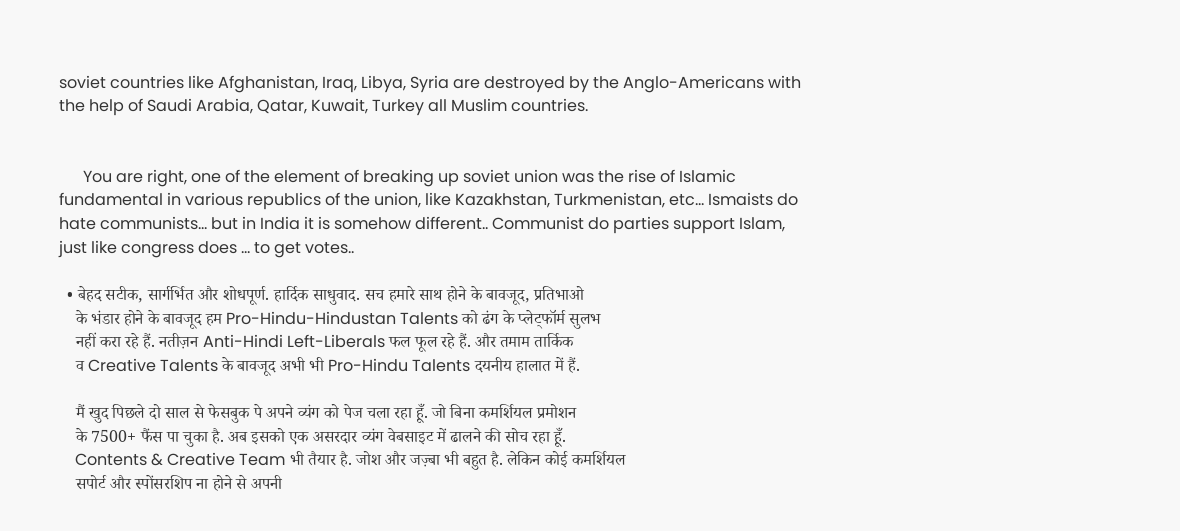soviet countries like Afghanistan, Iraq, Libya, Syria are destroyed by the Anglo-Americans with the help of Saudi Arabia, Qatar, Kuwait, Turkey all Muslim countries.


      You are right, one of the element of breaking up soviet union was the rise of Islamic fundamental in various republics of the union, like Kazakhstan, Turkmenistan, etc… Ismaists do hate communists… but in India it is somehow different.. Communist do parties support Islam, just like congress does … to get votes..

  • बेहद सटीक, सार्गर्भित और शोधपूर्ण. हार्दिक साधुवाद. सच हमारे साथ होने के बावजूद, प्रतिभाओ
    के भंडार होने के बावजूद हम Pro-Hindu-Hindustan Talents को ढंग के प्लेट्फॉर्म सुलभ
    नहीं करा रहे हैं. नतीज़न Anti-Hindi Left-Liberals फल फूल रहे हैं. और तमाम तार्किक
    व Creative Talents के बावजूद अभी भी Pro-Hindu Talents दयनीय हालात में हैं.

    मैं खुद पिछले दो साल से फेसबुक पे अपने व्यंग को पेज चला रहा हूँ. जो बिना कमर्शियल प्रमोशन
    के 7500+ फैंस पा चुका है. अब इसको एक असरदार व्यंग वेबसाइट में ढालने की सोच रहा हूँ.
    Contents & Creative Team भी तैयार है. जोश और जज़्बा भी बहुत है. लेकिन कोई कमर्शियल
    सपोर्ट और स्पोंसरशिप ना होने से अपनी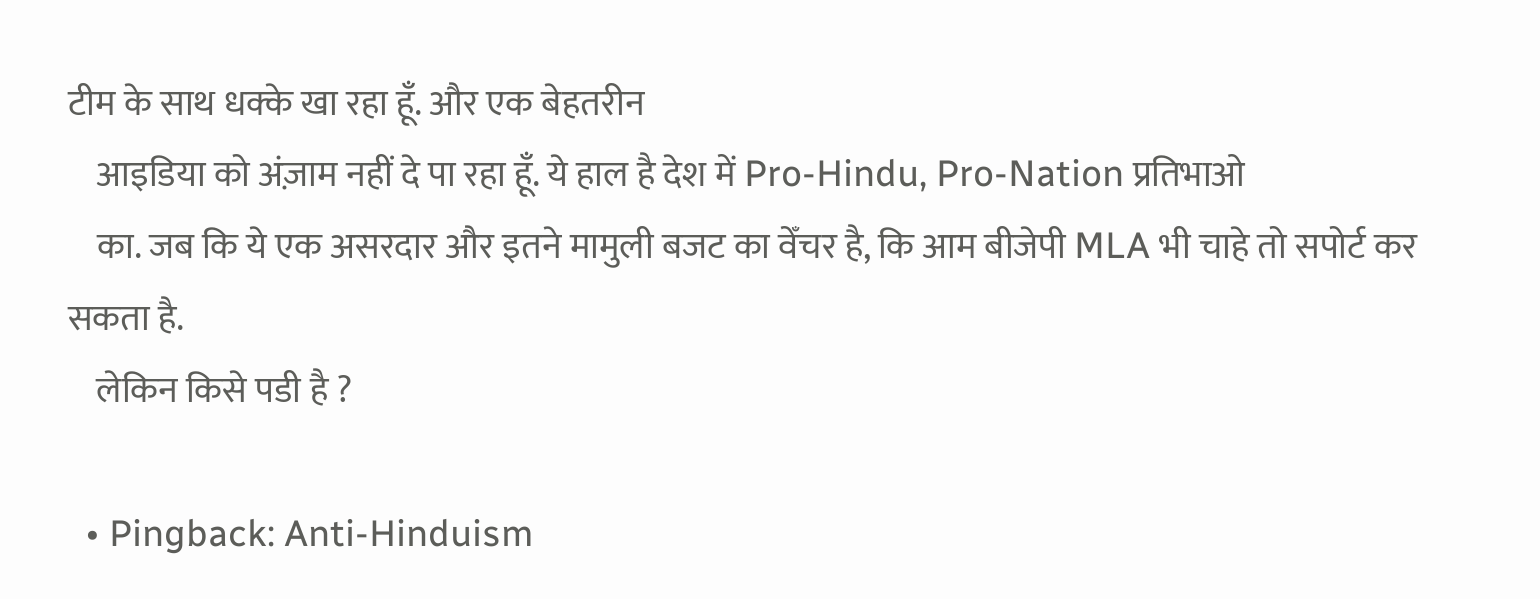टीम के साथ धक्के खा रहा हूँ. और एक बेहतरीन
    आइडिया को अंज़ाम नहीं दे पा रहा हूँ. ये हाल है देश में Pro-Hindu, Pro-Nation प्रतिभाओ
    का. जब कि ये एक असरदार और इतने मामुली बजट का वेँचर है, कि आम बीजेपी MLA भी चाहे तो सपोर्ट कर सकता है.
    लेकिन किसे पडी है ?

  • Pingback: Anti-Hinduism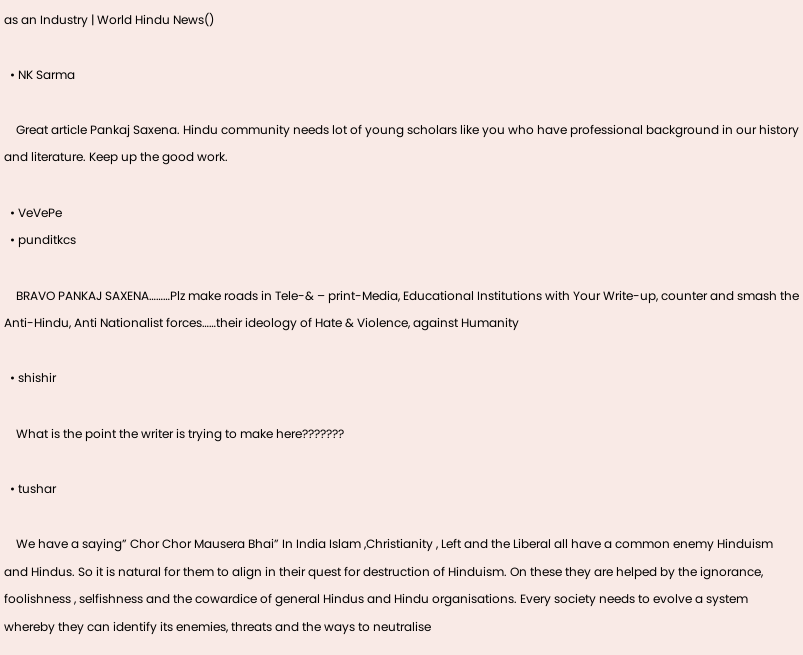as an Industry | World Hindu News()

  • NK Sarma

    Great article Pankaj Saxena. Hindu community needs lot of young scholars like you who have professional background in our history and literature. Keep up the good work.

  • VeVePe
  • punditkcs

    BRAVO PANKAJ SAXENA………Plz make roads in Tele-& – print-Media, Educational Institutions with Your Write-up, counter and smash the Anti-Hindu, Anti Nationalist forces……their ideology of Hate & Violence, against Humanity

  • shishir

    What is the point the writer is trying to make here???????

  • tushar

    We have a saying” Chor Chor Mausera Bhai” In India Islam ,Christianity , Left and the Liberal all have a common enemy Hinduism and Hindus. So it is natural for them to align in their quest for destruction of Hinduism. On these they are helped by the ignorance, foolishness , selfishness and the cowardice of general Hindus and Hindu organisations. Every society needs to evolve a system whereby they can identify its enemies, threats and the ways to neutralise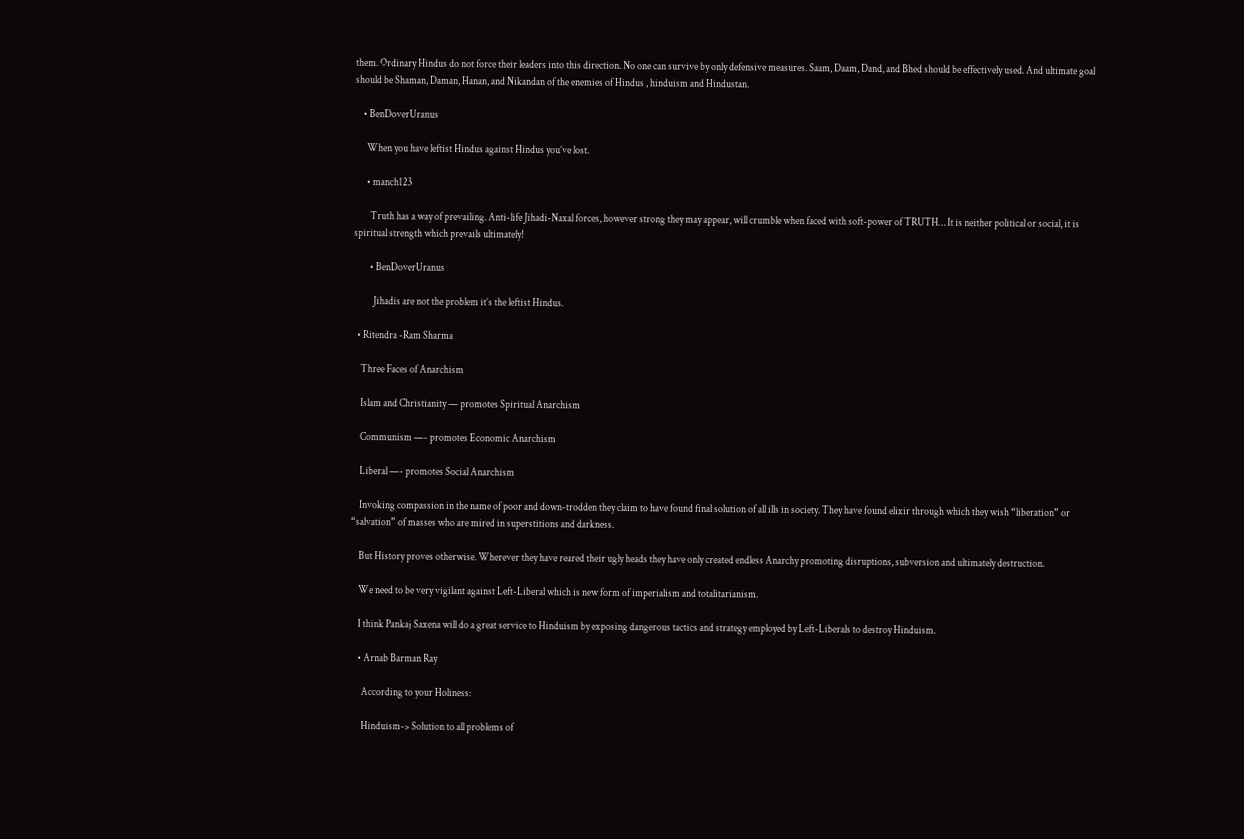them. Ordinary Hindus do not force their leaders into this direction. No one can survive by only defensive measures. Saam, Daam, Dand, and Bhed should be effectively used. And ultimate goal should be Shaman, Daman, Hanan, and Nikandan of the enemies of Hindus , hinduism and Hindustan.

    • BenDoverUranus

      When you have leftist Hindus against Hindus you’ve lost.

      • manch123

        Truth has a way of prevailing. Anti-life Jihadi-Naxal forces, however strong they may appear, will crumble when faced with soft-power of TRUTH… It is neither political or social, it is spiritual strength which prevails ultimately!

        • BenDoverUranus

          Jihadis are not the problem it’s the leftist Hindus.

  • Ritendra -Ram Sharma

    Three Faces of Anarchism

    Islam and Christianity — promotes Spiritual Anarchism

    Communism —- promotes Economic Anarchism

    Liberal —- promotes Social Anarchism

    Invoking compassion in the name of poor and down-trodden they claim to have found final solution of all ills in society. They have found elixir through which they wish “liberation” or “salvation” of masses who are mired in superstitions and darkness.

    But History proves otherwise. Wherever they have reared their ugly heads they have only created endless Anarchy promoting disruptions, subversion and ultimately destruction.

    We need to be very vigilant against Left-Liberal which is new form of imperialism and totalitarianism.

    I think Pankaj Saxena will do a great service to Hinduism by exposing dangerous tactics and strategy employed by Left-Liberals to destroy Hinduism.

    • Arnab Barman Ray

      According to your Holiness:

      Hinduism-> Solution to all problems of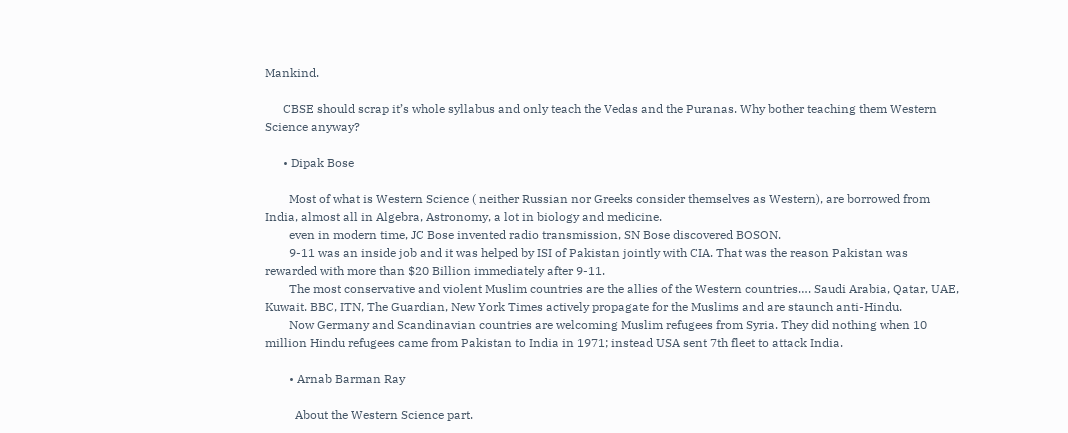Mankind.

      CBSE should scrap it’s whole syllabus and only teach the Vedas and the Puranas. Why bother teaching them Western Science anyway?

      • Dipak Bose

        Most of what is Western Science ( neither Russian nor Greeks consider themselves as Western), are borrowed from India, almost all in Algebra, Astronomy, a lot in biology and medicine.
        even in modern time, JC Bose invented radio transmission, SN Bose discovered BOSON.
        9-11 was an inside job and it was helped by ISI of Pakistan jointly with CIA. That was the reason Pakistan was rewarded with more than $20 Billion immediately after 9-11.
        The most conservative and violent Muslim countries are the allies of the Western countries…. Saudi Arabia, Qatar, UAE, Kuwait. BBC, ITN, The Guardian, New York Times actively propagate for the Muslims and are staunch anti-Hindu.
        Now Germany and Scandinavian countries are welcoming Muslim refugees from Syria. They did nothing when 10 million Hindu refugees came from Pakistan to India in 1971; instead USA sent 7th fleet to attack India.

        • Arnab Barman Ray

          About the Western Science part.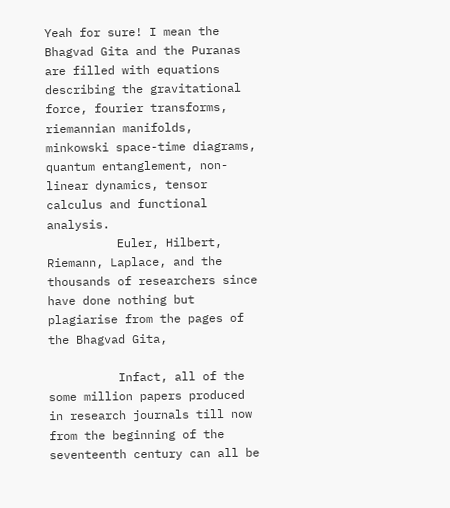Yeah for sure! I mean the Bhagvad Gita and the Puranas are filled with equations describing the gravitational force, fourier transforms, riemannian manifolds, minkowski space-time diagrams, quantum entanglement, non-linear dynamics, tensor calculus and functional analysis.
          Euler, Hilbert, Riemann, Laplace, and the thousands of researchers since have done nothing but plagiarise from the pages of the Bhagvad Gita,

          Infact, all of the some million papers produced in research journals till now from the beginning of the seventeenth century can all be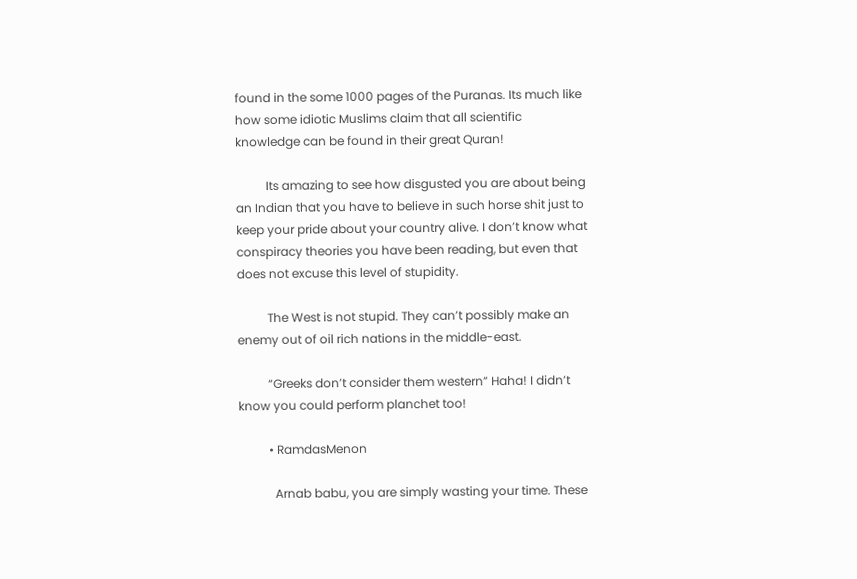found in the some 1000 pages of the Puranas. Its much like how some idiotic Muslims claim that all scientific knowledge can be found in their great Quran!

          Its amazing to see how disgusted you are about being an Indian that you have to believe in such horse shit just to keep your pride about your country alive. I don’t know what conspiracy theories you have been reading, but even that does not excuse this level of stupidity.

          The West is not stupid. They can’t possibly make an enemy out of oil rich nations in the middle-east.

          “Greeks don’t consider them western” Haha! I didn’t know you could perform planchet too!

          • RamdasMenon

            Arnab babu, you are simply wasting your time. These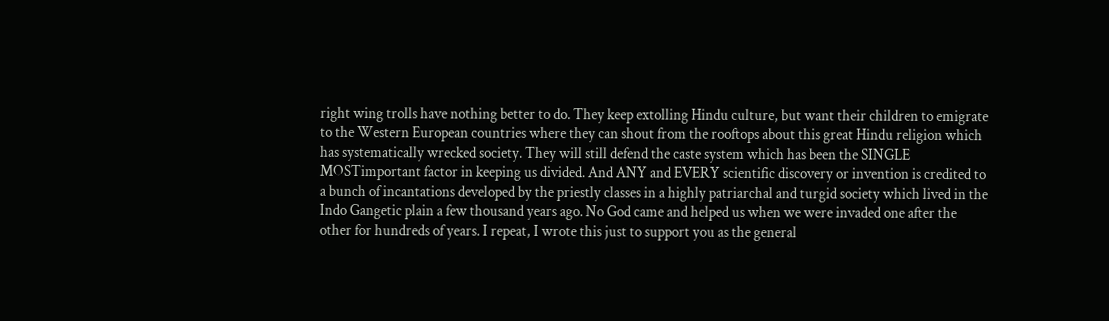right wing trolls have nothing better to do. They keep extolling Hindu culture, but want their children to emigrate to the Western European countries where they can shout from the rooftops about this great Hindu religion which has systematically wrecked society. They will still defend the caste system which has been the SINGLE MOSTimportant factor in keeping us divided. And ANY and EVERY scientific discovery or invention is credited to a bunch of incantations developed by the priestly classes in a highly patriarchal and turgid society which lived in the Indo Gangetic plain a few thousand years ago. No God came and helped us when we were invaded one after the other for hundreds of years. I repeat, I wrote this just to support you as the general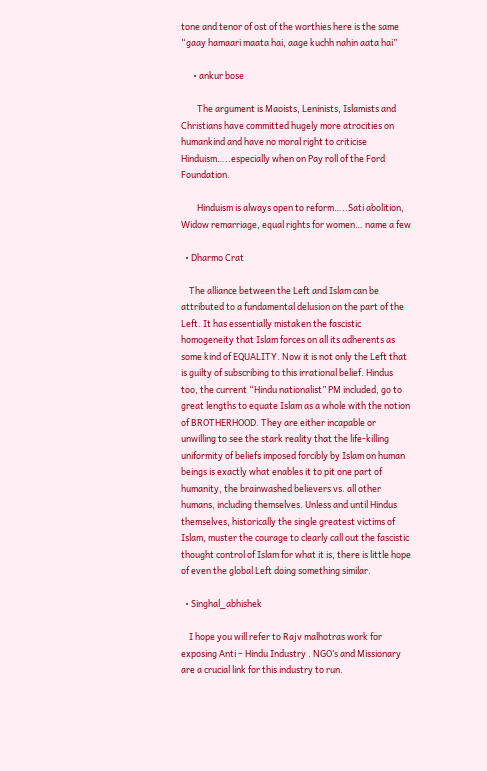tone and tenor of ost of the worthies here is the same “gaay hamaari maata hai, aage kuchh nahin aata hai”

      • ankur bose

        The argument is Maoists, Leninists, Islamists and Christians have committed hugely more atrocities on humankind and have no moral right to criticise Hinduism…..especially when on Pay roll of the Ford Foundation.

        Hinduism is always open to reform…..Sati abolition, Widow remarriage, equal rights for women… name a few

  • Dharmo Crat

    The alliance between the Left and Islam can be attributed to a fundamental delusion on the part of the Left. It has essentially mistaken the fascistic homogeneity that Islam forces on all its adherents as some kind of EQUALITY. Now it is not only the Left that is guilty of subscribing to this irrational belief. Hindus too, the current “Hindu nationalist” PM included, go to great lengths to equate Islam as a whole with the notion of BROTHERHOOD. They are either incapable or unwilling to see the stark reality that the life-killing uniformity of beliefs imposed forcibly by Islam on human beings is exactly what enables it to pit one part of humanity, the brainwashed believers vs. all other humans, including themselves. Unless and until Hindus themselves, historically the single greatest victims of Islam, muster the courage to clearly call out the fascistic thought control of Islam for what it is, there is little hope of even the global Left doing something similar.

  • Singhal_abhishek

    I hope you will refer to Rajv malhotras work for exposing Anti – Hindu Industry . NGO’s and Missionary are a crucial link for this industry to run.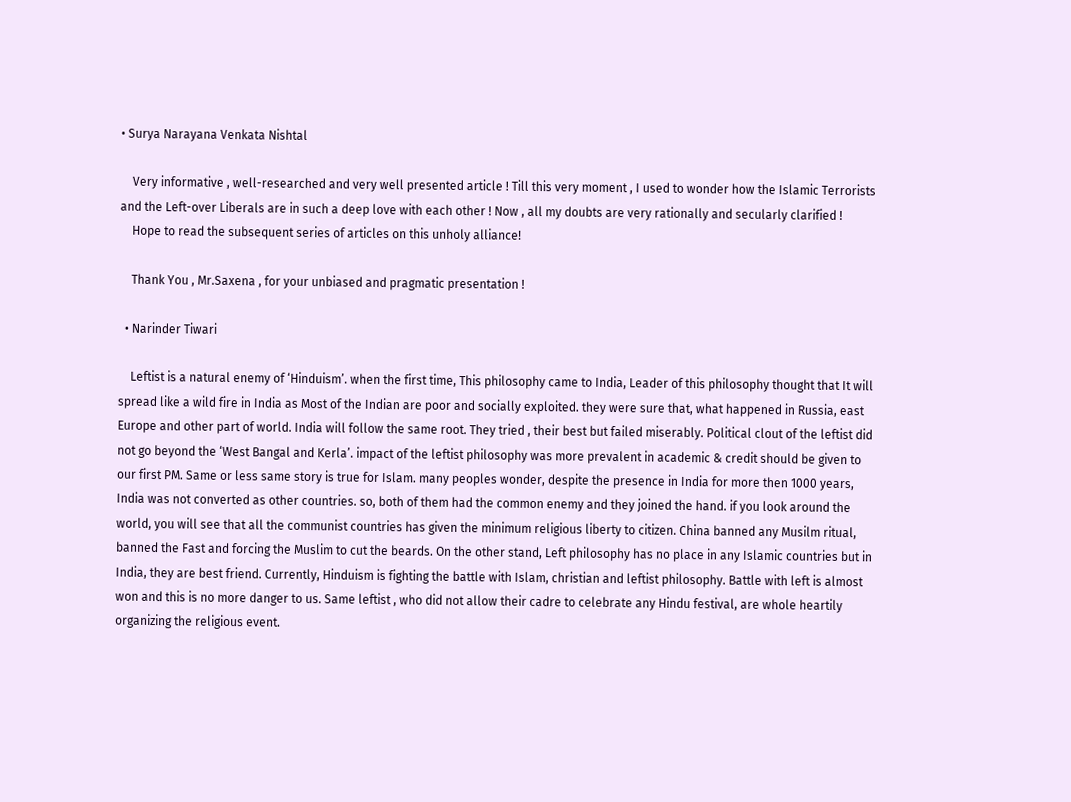• Surya Narayana Venkata Nishtal

    Very informative , well-researched and very well presented article ! Till this very moment , I used to wonder how the Islamic Terrorists and the Left-over Liberals are in such a deep love with each other ! Now , all my doubts are very rationally and secularly clarified !
    Hope to read the subsequent series of articles on this unholy alliance!

    Thank You , Mr.Saxena , for your unbiased and pragmatic presentation !

  • Narinder Tiwari

    Leftist is a natural enemy of ‘Hinduism’. when the first time, This philosophy came to India, Leader of this philosophy thought that It will spread like a wild fire in India as Most of the Indian are poor and socially exploited. they were sure that, what happened in Russia, east Europe and other part of world. India will follow the same root. They tried , their best but failed miserably. Political clout of the leftist did not go beyond the ‘West Bangal and Kerla’. impact of the leftist philosophy was more prevalent in academic & credit should be given to our first PM. Same or less same story is true for Islam. many peoples wonder, despite the presence in India for more then 1000 years, India was not converted as other countries. so, both of them had the common enemy and they joined the hand. if you look around the world, you will see that all the communist countries has given the minimum religious liberty to citizen. China banned any Musilm ritual, banned the Fast and forcing the Muslim to cut the beards. On the other stand, Left philosophy has no place in any Islamic countries but in India, they are best friend. Currently, Hinduism is fighting the battle with Islam, christian and leftist philosophy. Battle with left is almost won and this is no more danger to us. Same leftist , who did not allow their cadre to celebrate any Hindu festival, are whole heartily organizing the religious event.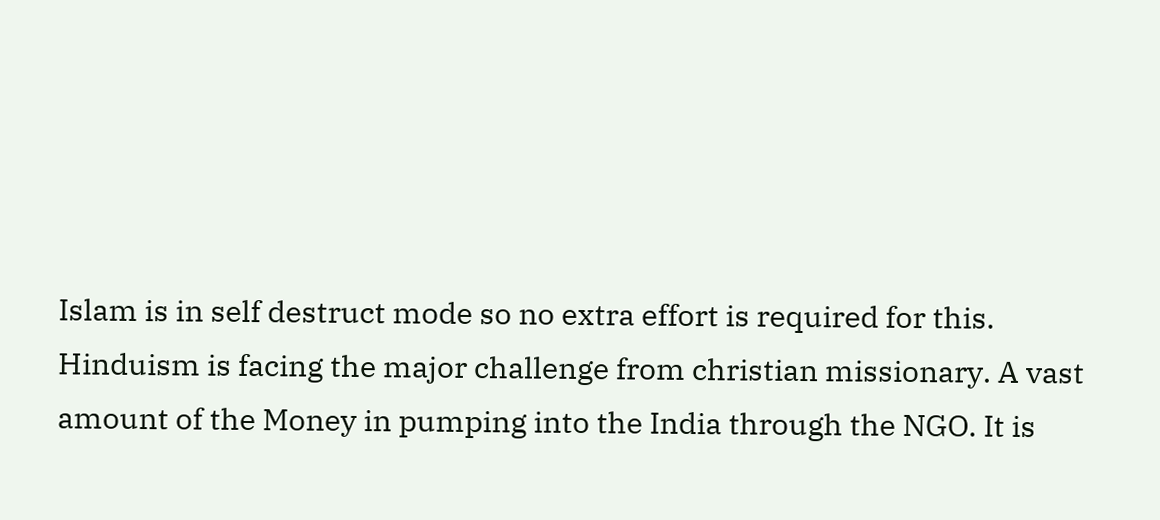Islam is in self destruct mode so no extra effort is required for this. Hinduism is facing the major challenge from christian missionary. A vast amount of the Money in pumping into the India through the NGO. It is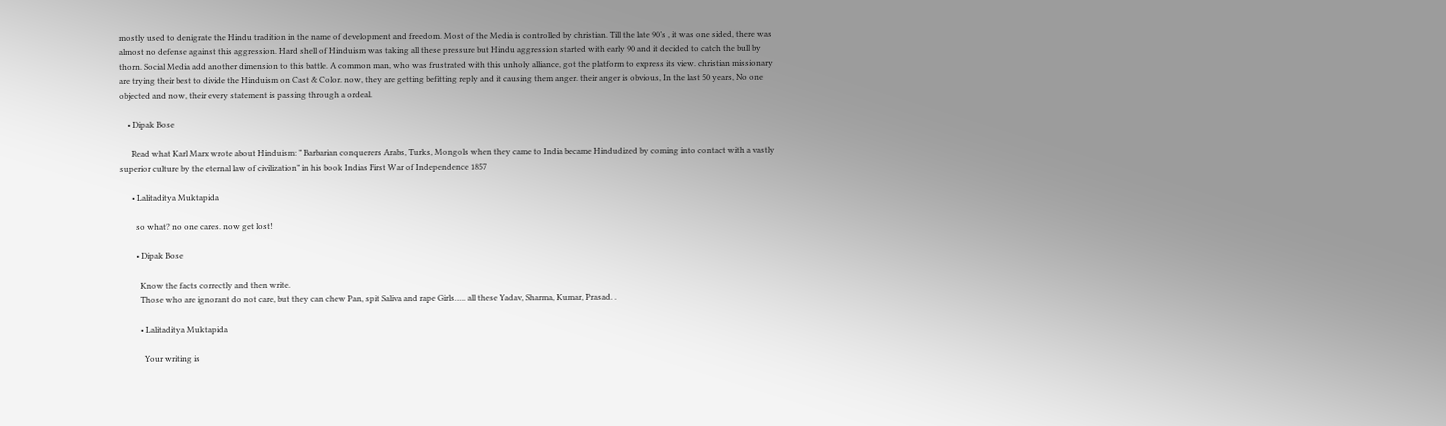mostly used to denigrate the Hindu tradition in the name of development and freedom. Most of the Media is controlled by christian. Till the late 90’s , it was one sided, there was almost no defense against this aggression. Hard shell of Hinduism was taking all these pressure but Hindu aggression started with early 90 and it decided to catch the bull by thorn. Social Media add another dimension to this battle. A common man, who was frustrated with this unholy alliance, got the platform to express its view. christian missionary are trying their best to divide the Hinduism on Cast & Color. now, they are getting befitting reply and it causing them anger. their anger is obvious, In the last 50 years, No one objected and now, their every statement is passing through a ordeal.

    • Dipak Bose

      Read what Karl Marx wrote about Hinduism: ” Barbarian conquerers Arabs, Turks, Mongols when they came to India became Hindudized by coming into contact with a vastly superior culture by the eternal law of civilization” in his book Indias First War of Independence 1857

      • Lalitaditya Muktapida

        so what? no one cares. now get lost!

        • Dipak Bose

          Know the facts correctly and then write.
          Those who are ignorant do not care, but they can chew Pan, spit Saliva and rape Girls….. all these Yadav, Sharma, Kumar, Prasad. .

          • Lalitaditya Muktapida

            Your writing is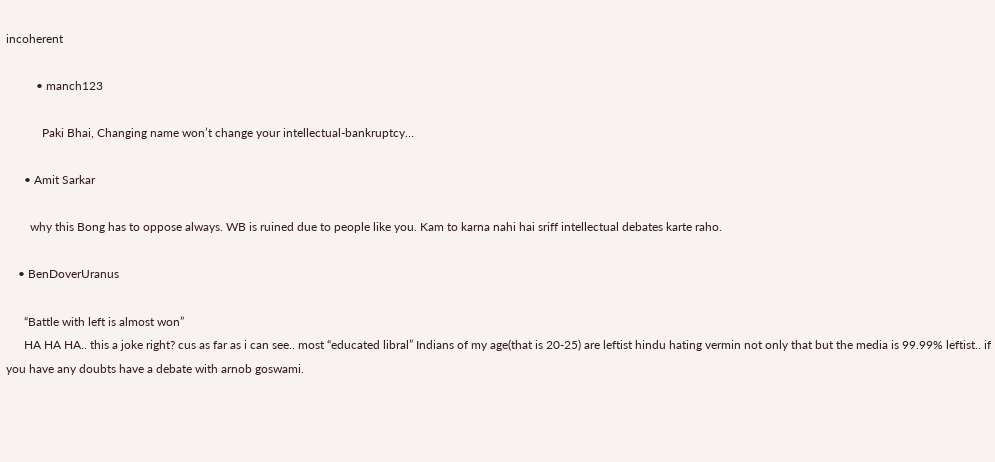incoherent

          • manch123

            Paki Bhai, Changing name won’t change your intellectual-bankruptcy…

      • Amit Sarkar

        why this Bong has to oppose always. WB is ruined due to people like you. Kam to karna nahi hai sriff intellectual debates karte raho.

    • BenDoverUranus

      “Battle with left is almost won”
      HA HA HA.. this a joke right? cus as far as i can see.. most “educated libral” Indians of my age(that is 20-25) are leftist hindu hating vermin not only that but the media is 99.99% leftist.. if you have any doubts have a debate with arnob goswami.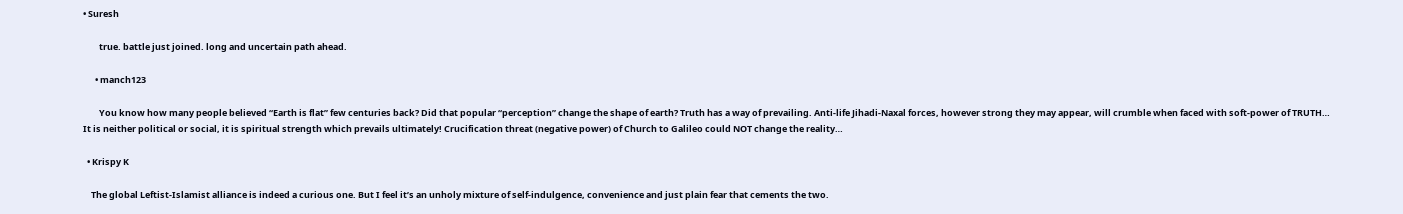• Suresh

        true. battle just joined. long and uncertain path ahead.

      • manch123

        You know how many people believed “Earth is flat” few centuries back? Did that popular “perception” change the shape of earth? Truth has a way of prevailing. Anti-life Jihadi-Naxal forces, however strong they may appear, will crumble when faced with soft-power of TRUTH… It is neither political or social, it is spiritual strength which prevails ultimately! Crucification threat (negative power) of Church to Galileo could NOT change the reality…

  • Krispy K

    The global Leftist-Islamist alliance is indeed a curious one. But I feel it’s an unholy mixture of self-indulgence, convenience and just plain fear that cements the two.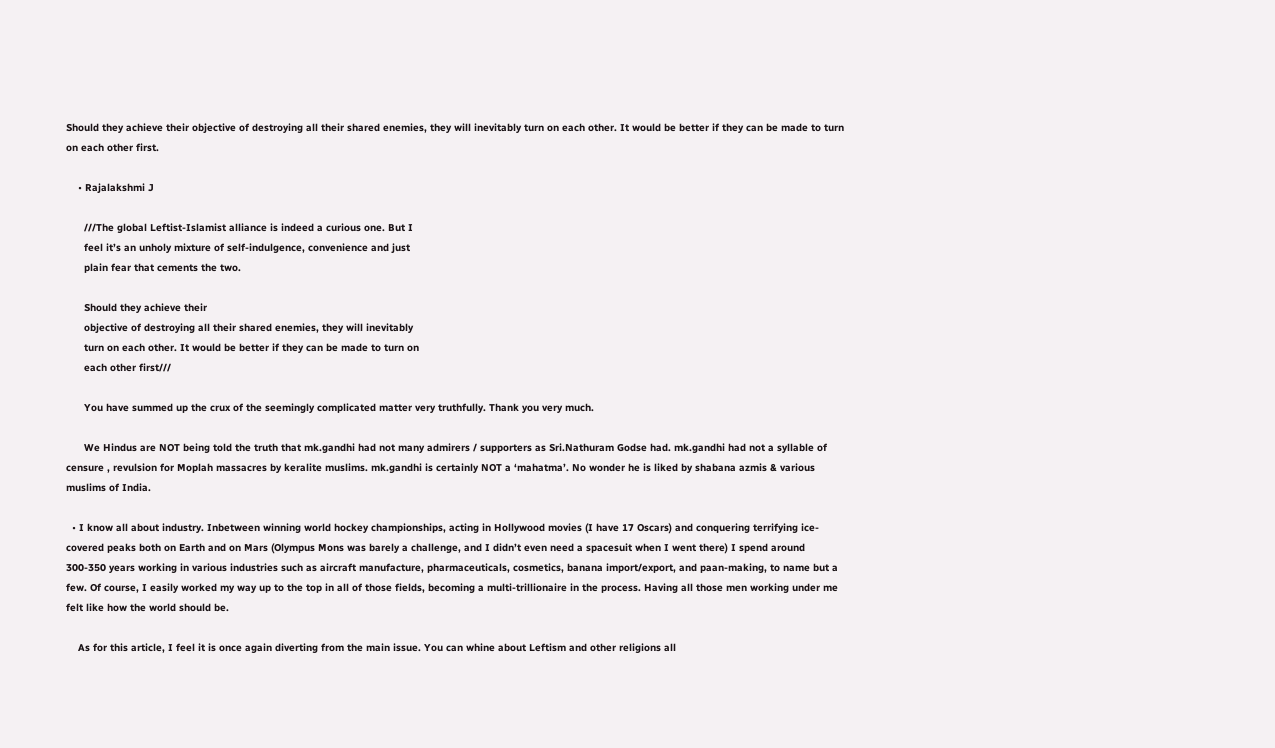Should they achieve their objective of destroying all their shared enemies, they will inevitably turn on each other. It would be better if they can be made to turn on each other first.

    • Rajalakshmi J

      ///The global Leftist-Islamist alliance is indeed a curious one. But I
      feel it’s an unholy mixture of self-indulgence, convenience and just
      plain fear that cements the two.

      Should they achieve their
      objective of destroying all their shared enemies, they will inevitably
      turn on each other. It would be better if they can be made to turn on
      each other first///

      You have summed up the crux of the seemingly complicated matter very truthfully. Thank you very much.

      We Hindus are NOT being told the truth that mk.gandhi had not many admirers / supporters as Sri.Nathuram Godse had. mk.gandhi had not a syllable of censure , revulsion for Moplah massacres by keralite muslims. mk.gandhi is certainly NOT a ‘mahatma’. No wonder he is liked by shabana azmis & various muslims of India.

  • I know all about industry. Inbetween winning world hockey championships, acting in Hollywood movies (I have 17 Oscars) and conquering terrifying ice-covered peaks both on Earth and on Mars (Olympus Mons was barely a challenge, and I didn’t even need a spacesuit when I went there) I spend around 300-350 years working in various industries such as aircraft manufacture, pharmaceuticals, cosmetics, banana import/export, and paan-making, to name but a few. Of course, I easily worked my way up to the top in all of those fields, becoming a multi-trillionaire in the process. Having all those men working under me felt like how the world should be.

    As for this article, I feel it is once again diverting from the main issue. You can whine about Leftism and other religions all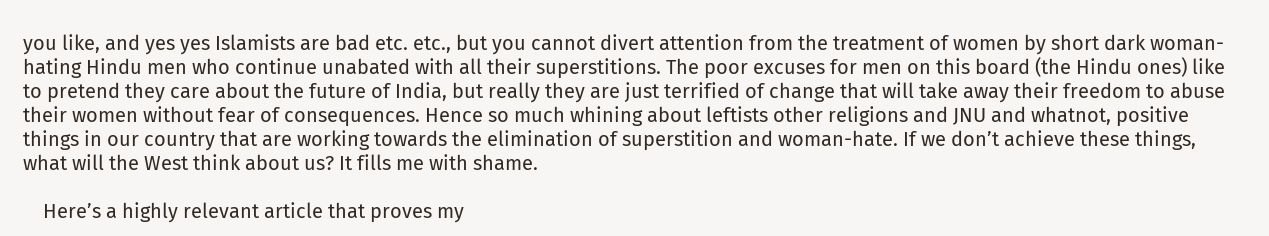you like, and yes yes Islamists are bad etc. etc., but you cannot divert attention from the treatment of women by short dark woman-hating Hindu men who continue unabated with all their superstitions. The poor excuses for men on this board (the Hindu ones) like to pretend they care about the future of India, but really they are just terrified of change that will take away their freedom to abuse their women without fear of consequences. Hence so much whining about leftists other religions and JNU and whatnot, positive things in our country that are working towards the elimination of superstition and woman-hate. If we don’t achieve these things, what will the West think about us? It fills me with shame.

    Here’s a highly relevant article that proves my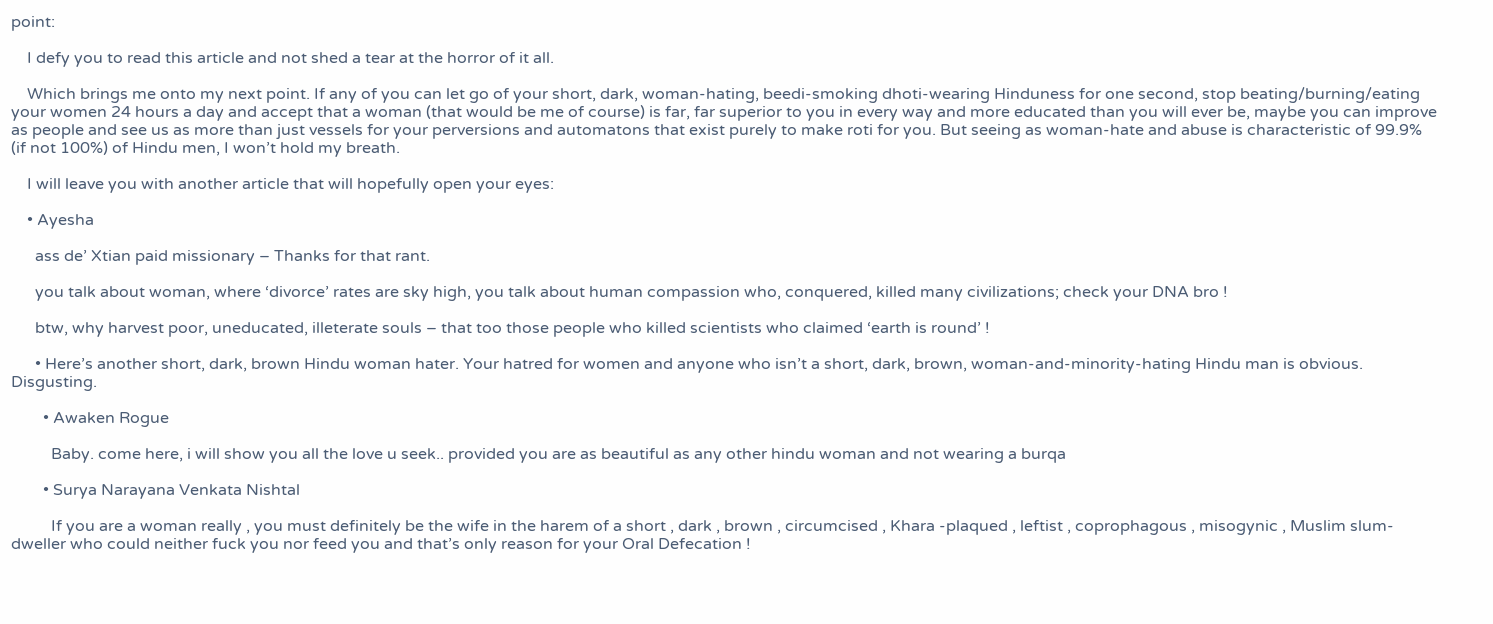point:

    I defy you to read this article and not shed a tear at the horror of it all.

    Which brings me onto my next point. If any of you can let go of your short, dark, woman-hating, beedi-smoking dhoti-wearing Hinduness for one second, stop beating/burning/eating your women 24 hours a day and accept that a woman (that would be me of course) is far, far superior to you in every way and more educated than you will ever be, maybe you can improve as people and see us as more than just vessels for your perversions and automatons that exist purely to make roti for you. But seeing as woman-hate and abuse is characteristic of 99.9% (if not 100%) of Hindu men, I won’t hold my breath.

    I will leave you with another article that will hopefully open your eyes:

    • Ayesha

      ass de’ Xtian paid missionary – Thanks for that rant.

      you talk about woman, where ‘divorce’ rates are sky high, you talk about human compassion who, conquered, killed many civilizations; check your DNA bro !

      btw, why harvest poor, uneducated, illeterate souls – that too those people who killed scientists who claimed ‘earth is round’ !

      • Here’s another short, dark, brown Hindu woman hater. Your hatred for women and anyone who isn’t a short, dark, brown, woman-and-minority-hating Hindu man is obvious. Disgusting.

        • Awaken Rogue

          Baby. come here, i will show you all the love u seek.. provided you are as beautiful as any other hindu woman and not wearing a burqa

        • Surya Narayana Venkata Nishtal

          If you are a woman really , you must definitely be the wife in the harem of a short , dark , brown , circumcised , Khara -plaqued , leftist , coprophagous , misogynic , Muslim slum-dweller who could neither fuck you nor feed you and that’s only reason for your Oral Defecation !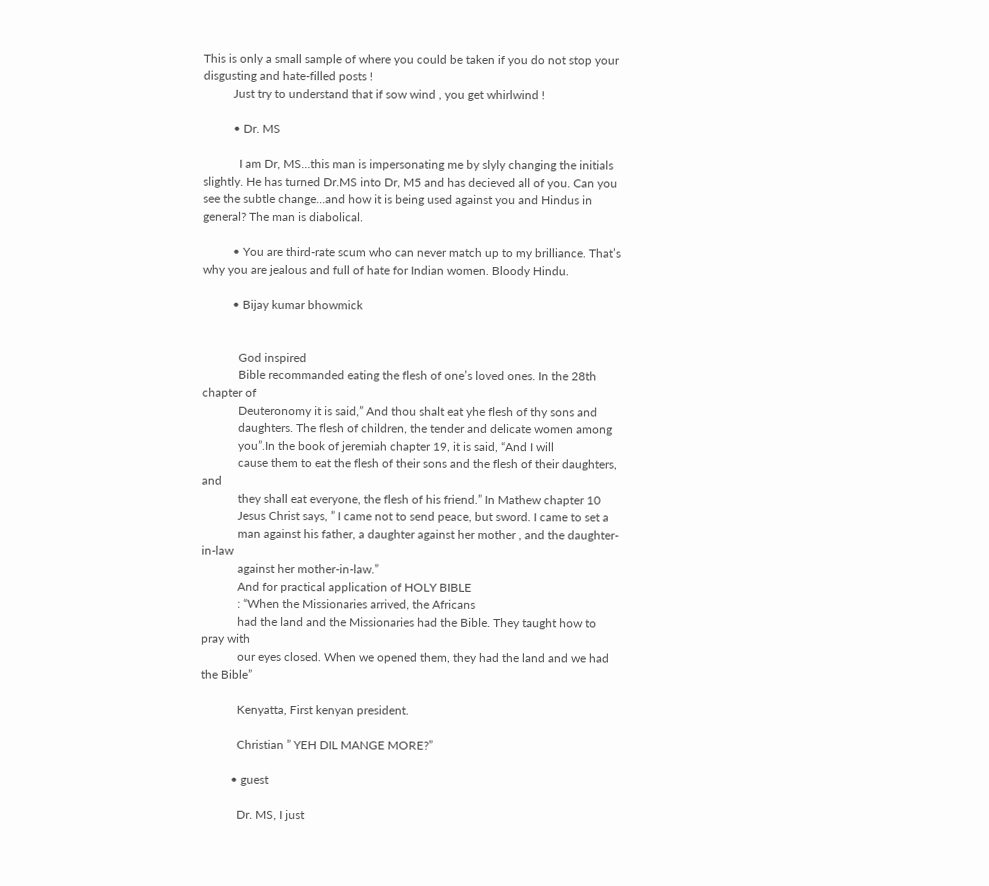This is only a small sample of where you could be taken if you do not stop your disgusting and hate-filled posts !
          Just try to understand that if sow wind , you get whirlwind !

          • Dr. MS

            I am Dr, MS…this man is impersonating me by slyly changing the initials slightly. He has turned Dr.MS into Dr, M5 and has decieved all of you. Can you see the subtle change…and how it is being used against you and Hindus in general? The man is diabolical.

          • You are third-rate scum who can never match up to my brilliance. That’s why you are jealous and full of hate for Indian women. Bloody Hindu.

          • Bijay kumar bhowmick


            God inspired
            Bible recommanded eating the flesh of one’s loved ones. In the 28th chapter of
            Deuteronomy it is said,” And thou shalt eat yhe flesh of thy sons and
            daughters. The flesh of children, the tender and delicate women among
            you”.In the book of jeremiah chapter 19, it is said, “And I will
            cause them to eat the flesh of their sons and the flesh of their daughters, and
            they shall eat everyone, the flesh of his friend.” In Mathew chapter 10
            Jesus Christ says, ” I came not to send peace, but sword. I came to set a
            man against his father, a daughter against her mother , and the daughter-in-law
            against her mother-in-law.”
            And for practical application of HOLY BIBLE
            : “When the Missionaries arrived, the Africans
            had the land and the Missionaries had the Bible. They taught how to pray with
            our eyes closed. When we opened them, they had the land and we had the Bible”

            Kenyatta, First kenyan president.

            Christian ” YEH DIL MANGE MORE?”

          • guest

            Dr. MS, I just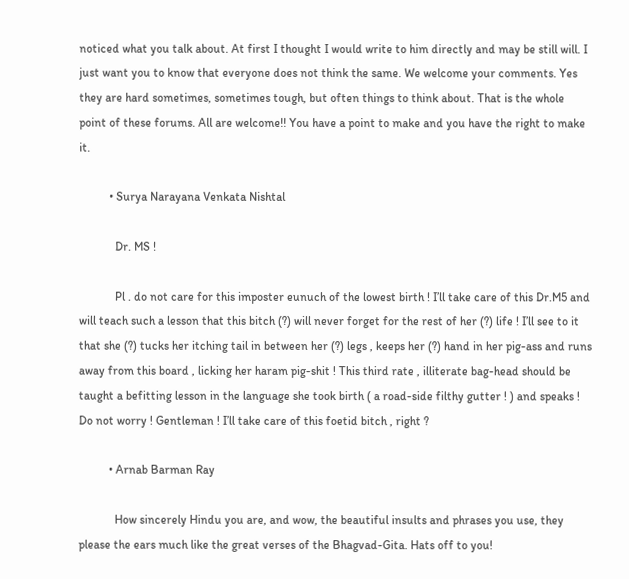noticed what you talk about. At first I thought I would write to him directly and may be still will. I just want you to know that everyone does not think the same. We welcome your comments. Yes they are hard sometimes, sometimes tough, but often things to think about. That is the whole point of these forums. All are welcome!! You have a point to make and you have the right to make it.

          • Surya Narayana Venkata Nishtal

            Dr. MS !

            Pl . do not care for this imposter eunuch of the lowest birth ! I’ll take care of this Dr.M5 and will teach such a lesson that this bitch (?) will never forget for the rest of her (?) life ! I’ll see to it that she (?) tucks her itching tail in between her (?) legs , keeps her (?) hand in her pig-ass and runs away from this board , licking her haram pig-shit ! This third rate , illiterate bag-head should be taught a befitting lesson in the language she took birth ( a road-side filthy gutter ! ) and speaks ! Do not worry ! Gentleman ! I’ll take care of this foetid bitch , right ?

          • Arnab Barman Ray

            How sincerely Hindu you are, and wow, the beautiful insults and phrases you use, they please the ears much like the great verses of the Bhagvad-Gita. Hats off to you!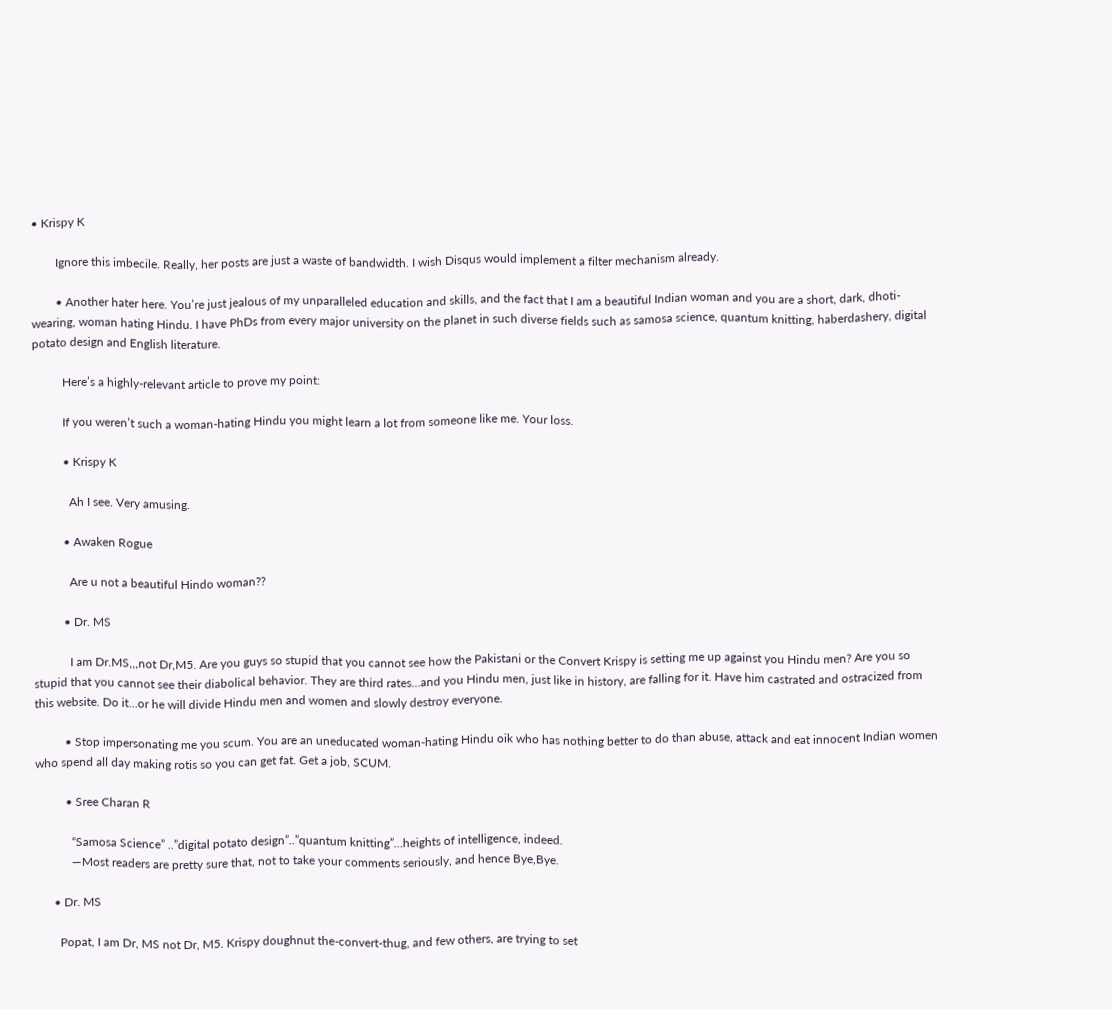• Krispy K

        Ignore this imbecile. Really, her posts are just a waste of bandwidth. I wish Disqus would implement a filter mechanism already.

        • Another hater here. You’re just jealous of my unparalleled education and skills, and the fact that I am a beautiful Indian woman and you are a short, dark, dhoti-wearing, woman hating Hindu. I have PhDs from every major university on the planet in such diverse fields such as samosa science, quantum knitting, haberdashery, digital potato design and English literature.

          Here’s a highly-relevant article to prove my point:

          If you weren’t such a woman-hating Hindu you might learn a lot from someone like me. Your loss.

          • Krispy K

            Ah I see. Very amusing.

          • Awaken Rogue

            Are u not a beautiful Hindo woman??

          • Dr. MS

            I am Dr.MS,,,not Dr,M5. Are you guys so stupid that you cannot see how the Pakistani or the Convert Krispy is setting me up against you Hindu men? Are you so stupid that you cannot see their diabolical behavior. They are third rates…and you Hindu men, just like in history, are falling for it. Have him castrated and ostracized from this website. Do it…or he will divide Hindu men and women and slowly destroy everyone.

          • Stop impersonating me you scum. You are an uneducated woman-hating Hindu oik who has nothing better to do than abuse, attack and eat innocent Indian women who spend all day making rotis so you can get fat. Get a job, SCUM.

          • Sree Charan R

            “Samosa Science” ..”digital potato design”..”quantum knitting”…heights of intelligence, indeed.
            —Most readers are pretty sure that, not to take your comments seriously, and hence Bye,Bye.

      • Dr. MS

        Popat, I am Dr, MS not Dr, M5. Krispy doughnut the-convert-thug, and few others, are trying to set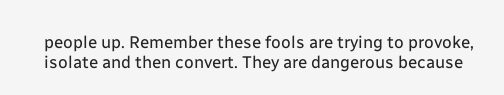people up. Remember these fools are trying to provoke, isolate and then convert. They are dangerous because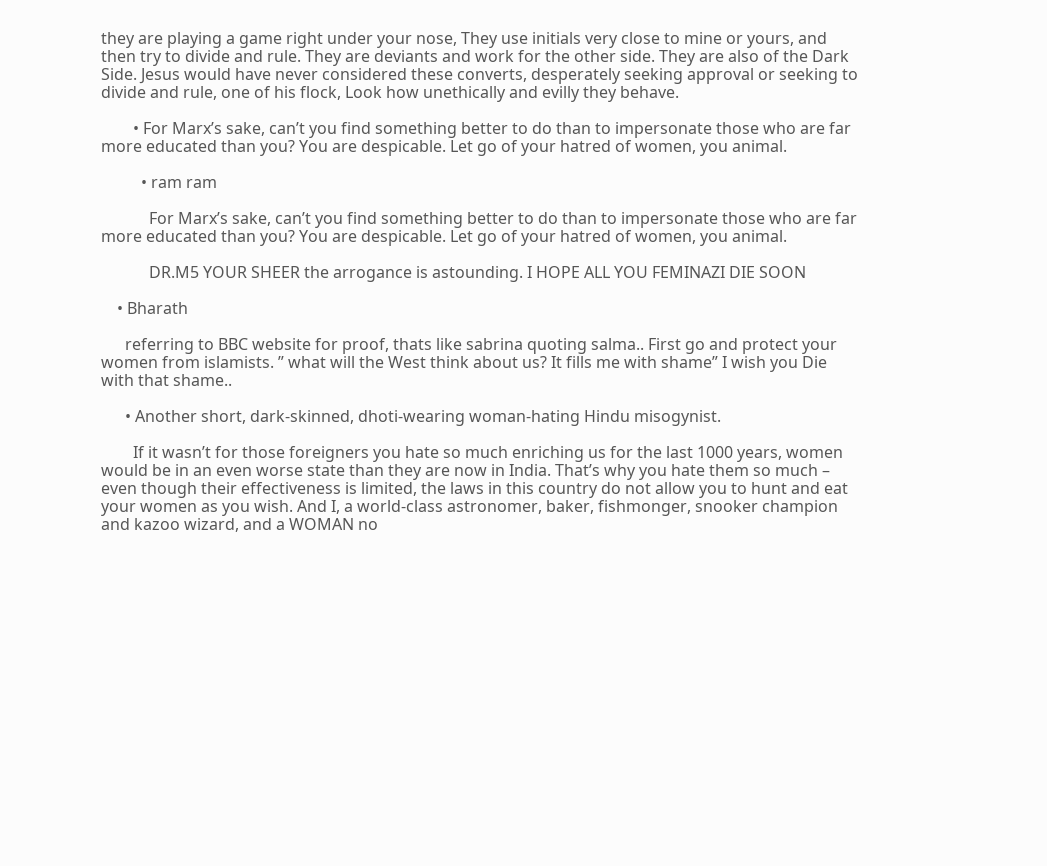they are playing a game right under your nose, They use initials very close to mine or yours, and then try to divide and rule. They are deviants and work for the other side. They are also of the Dark Side. Jesus would have never considered these converts, desperately seeking approval or seeking to divide and rule, one of his flock, Look how unethically and evilly they behave.

        • For Marx’s sake, can’t you find something better to do than to impersonate those who are far more educated than you? You are despicable. Let go of your hatred of women, you animal.

          • ram ram

            For Marx’s sake, can’t you find something better to do than to impersonate those who are far more educated than you? You are despicable. Let go of your hatred of women, you animal.

            DR.M5 YOUR SHEER the arrogance is astounding. I HOPE ALL YOU FEMINAZI DIE SOON

    • Bharath

      referring to BBC website for proof, thats like sabrina quoting salma.. First go and protect your women from islamists. ” what will the West think about us? It fills me with shame” I wish you Die with that shame..

      • Another short, dark-skinned, dhoti-wearing woman-hating Hindu misogynist.

        If it wasn’t for those foreigners you hate so much enriching us for the last 1000 years, women would be in an even worse state than they are now in India. That’s why you hate them so much – even though their effectiveness is limited, the laws in this country do not allow you to hunt and eat your women as you wish. And I, a world-class astronomer, baker, fishmonger, snooker champion and kazoo wizard, and a WOMAN no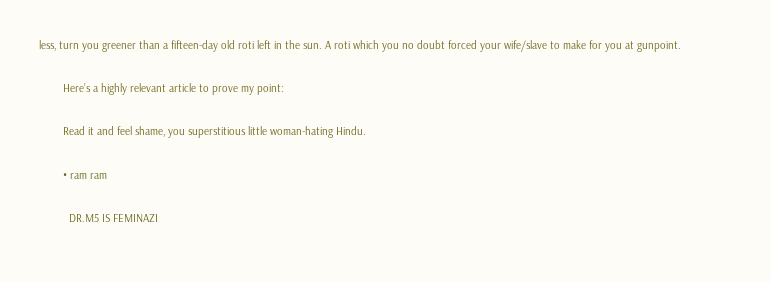less, turn you greener than a fifteen-day old roti left in the sun. A roti which you no doubt forced your wife/slave to make for you at gunpoint.

        Here’s a highly relevant article to prove my point:

        Read it and feel shame, you superstitious little woman-hating Hindu.

        • ram ram

          DR.M5 IS FEMINAZI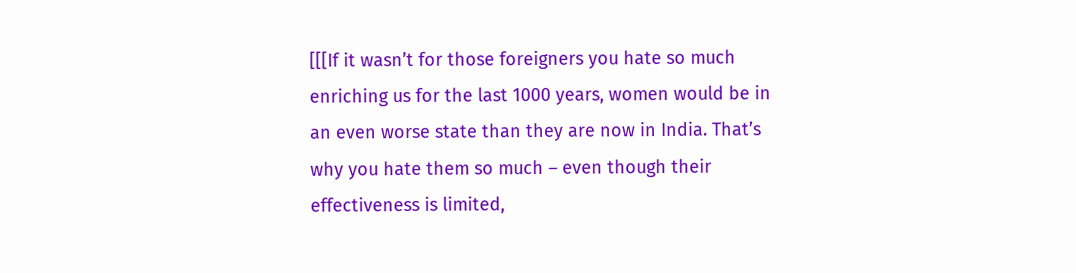[[[If it wasn’t for those foreigners you hate so much enriching us for the last 1000 years, women would be in an even worse state than they are now in India. That’s why you hate them so much – even though their effectiveness is limited,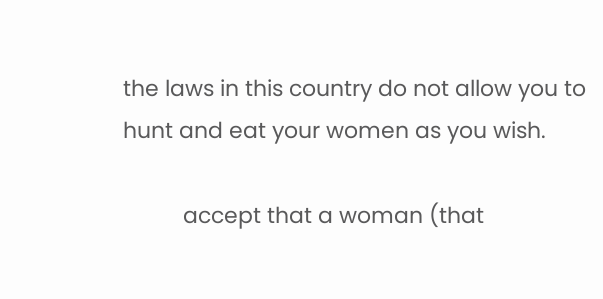the laws in this country do not allow you to hunt and eat your women as you wish.

          accept that a woman (that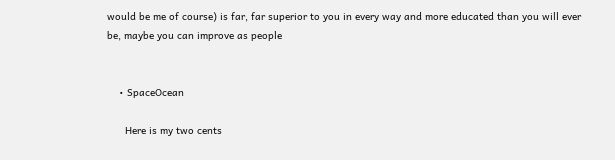would be me of course) is far, far superior to you in every way and more educated than you will ever be, maybe you can improve as people


    • SpaceOcean

      Here is my two cents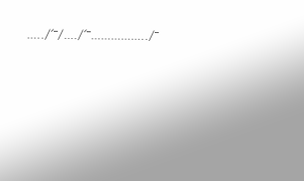…../´¯/…./´¯……………../¯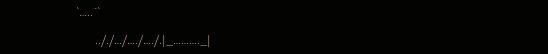`…..¯`

      .././…/…./…./.|_………._|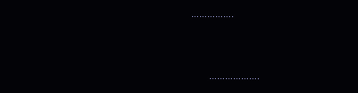…………….



      ……………….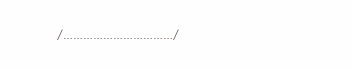/……………………………/